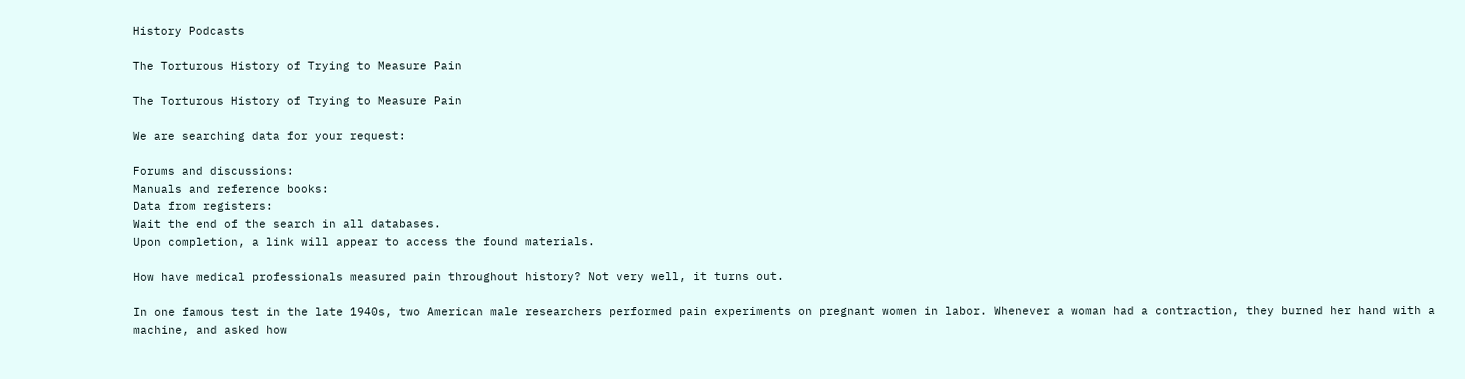History Podcasts

The Torturous History of Trying to Measure Pain

The Torturous History of Trying to Measure Pain

We are searching data for your request:

Forums and discussions:
Manuals and reference books:
Data from registers:
Wait the end of the search in all databases.
Upon completion, a link will appear to access the found materials.

How have medical professionals measured pain throughout history? Not very well, it turns out.

In one famous test in the late 1940s, two American male researchers performed pain experiments on pregnant women in labor. Whenever a woman had a contraction, they burned her hand with a machine, and asked how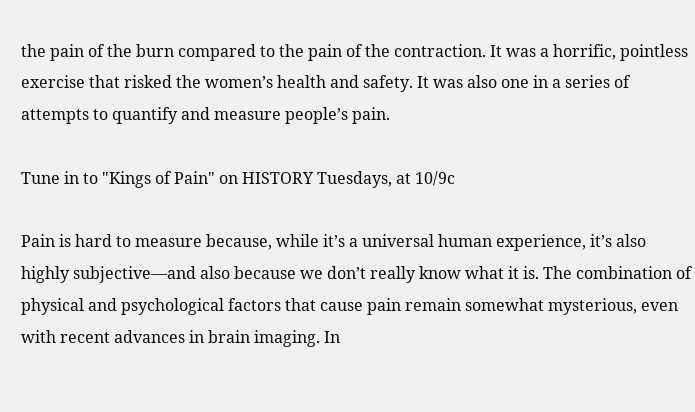the pain of the burn compared to the pain of the contraction. It was a horrific, pointless exercise that risked the women’s health and safety. It was also one in a series of attempts to quantify and measure people’s pain.

Tune in to "Kings of Pain" on HISTORY Tuesdays, at 10/9c

Pain is hard to measure because, while it’s a universal human experience, it’s also highly subjective—and also because we don’t really know what it is. The combination of physical and psychological factors that cause pain remain somewhat mysterious, even with recent advances in brain imaging. In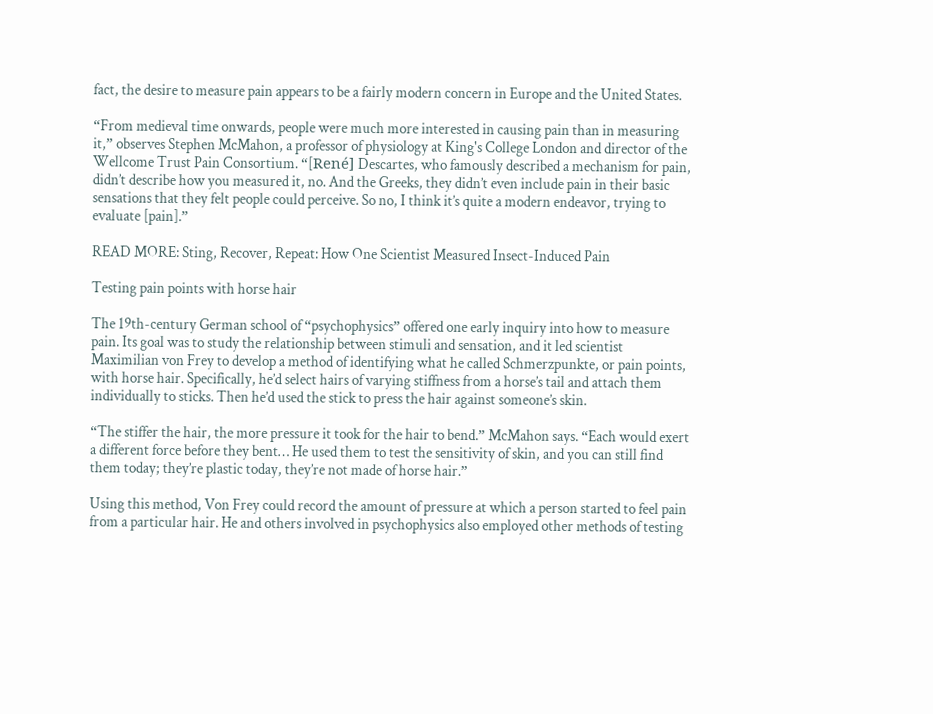fact, the desire to measure pain appears to be a fairly modern concern in Europe and the United States.

“From medieval time onwards, people were much more interested in causing pain than in measuring it,” observes Stephen McMahon, a professor of physiology at King's College London and director of the Wellcome Trust Pain Consortium. “[René] Descartes, who famously described a mechanism for pain, didn’t describe how you measured it, no. And the Greeks, they didn’t even include pain in their basic sensations that they felt people could perceive. So no, I think it’s quite a modern endeavor, trying to evaluate [pain].”

READ MORE: Sting, Recover, Repeat: How One Scientist Measured Insect-Induced Pain

Testing pain points with horse hair

The 19th-century German school of “psychophysics” offered one early inquiry into how to measure pain. Its goal was to study the relationship between stimuli and sensation, and it led scientist Maximilian von Frey to develop a method of identifying what he called Schmerzpunkte, or pain points, with horse hair. Specifically, he’d select hairs of varying stiffness from a horse’s tail and attach them individually to sticks. Then he’d used the stick to press the hair against someone’s skin.

“The stiffer the hair, the more pressure it took for the hair to bend.” McMahon says. “Each would exert a different force before they bent… He used them to test the sensitivity of skin, and you can still find them today; they’re plastic today, they’re not made of horse hair.”

Using this method, Von Frey could record the amount of pressure at which a person started to feel pain from a particular hair. He and others involved in psychophysics also employed other methods of testing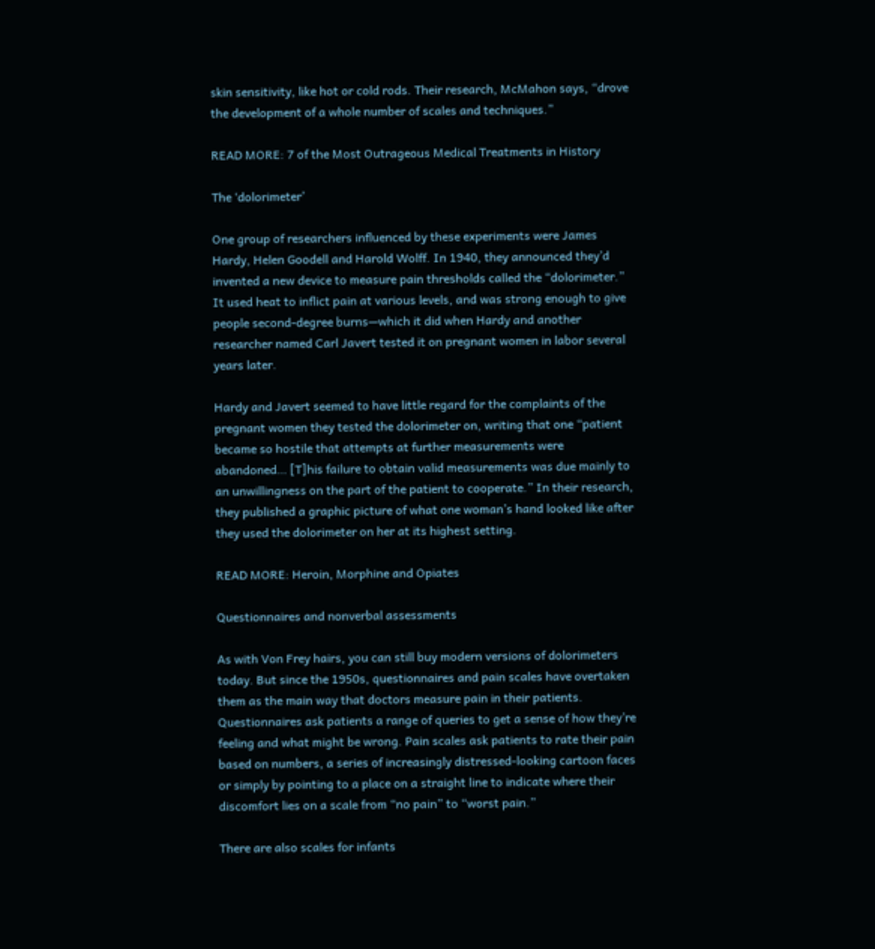skin sensitivity, like hot or cold rods. Their research, McMahon says, “drove the development of a whole number of scales and techniques.”

READ MORE: 7 of the Most Outrageous Medical Treatments in History

The ‘dolorimeter’

One group of researchers influenced by these experiments were James Hardy, Helen Goodell and Harold Wolff. In 1940, they announced they’d invented a new device to measure pain thresholds called the “dolorimeter.” It used heat to inflict pain at various levels, and was strong enough to give people second-degree burns—which it did when Hardy and another researcher named Carl Javert tested it on pregnant women in labor several years later.

Hardy and Javert seemed to have little regard for the complaints of the pregnant women they tested the dolorimeter on, writing that one “patient became so hostile that attempts at further measurements were abandoned… [T]his failure to obtain valid measurements was due mainly to an unwillingness on the part of the patient to cooperate.” In their research, they published a graphic picture of what one woman’s hand looked like after they used the dolorimeter on her at its highest setting.

READ MORE: Heroin, Morphine and Opiates

Questionnaires and nonverbal assessments

As with Von Frey hairs, you can still buy modern versions of dolorimeters today. But since the 1950s, questionnaires and pain scales have overtaken them as the main way that doctors measure pain in their patients. Questionnaires ask patients a range of queries to get a sense of how they’re feeling and what might be wrong. Pain scales ask patients to rate their pain based on numbers, a series of increasingly distressed-looking cartoon faces or simply by pointing to a place on a straight line to indicate where their discomfort lies on a scale from “no pain” to “worst pain.”

There are also scales for infants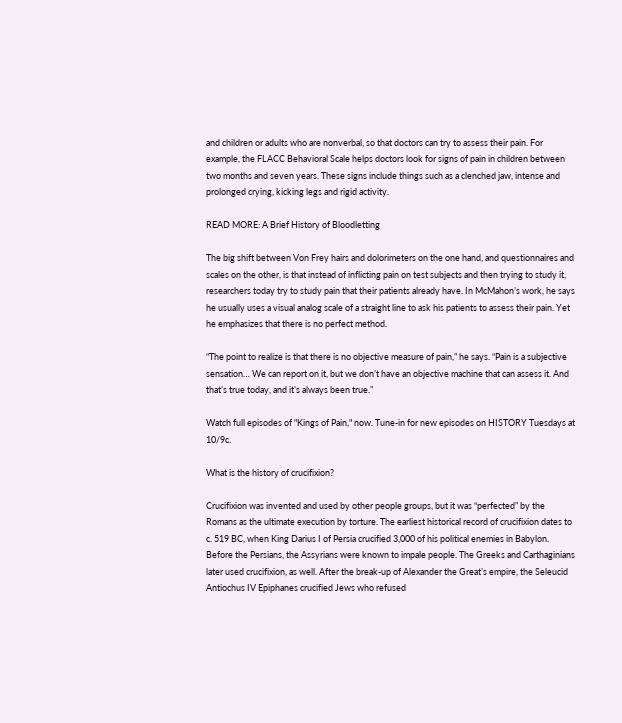and children or adults who are nonverbal, so that doctors can try to assess their pain. For example, the FLACC Behavioral Scale helps doctors look for signs of pain in children between two months and seven years. These signs include things such as a clenched jaw, intense and prolonged crying, kicking legs and rigid activity.

READ MORE: A Brief History of Bloodletting

The big shift between Von Frey hairs and dolorimeters on the one hand, and questionnaires and scales on the other, is that instead of inflicting pain on test subjects and then trying to study it, researchers today try to study pain that their patients already have. In McMahon’s work, he says he usually uses a visual analog scale of a straight line to ask his patients to assess their pain. Yet he emphasizes that there is no perfect method.

“The point to realize is that there is no objective measure of pain,” he says. “Pain is a subjective sensation… We can report on it, but we don’t have an objective machine that can assess it. And that’s true today, and it’s always been true.”

Watch full episodes of "Kings of Pain," now. Tune-in for new episodes on HISTORY Tuesdays at 10/9c.

What is the history of crucifixion?

Crucifixion was invented and used by other people groups, but it was “perfected” by the Romans as the ultimate execution by torture. The earliest historical record of crucifixion dates to c. 519 BC, when King Darius I of Persia crucified 3,000 of his political enemies in Babylon. Before the Persians, the Assyrians were known to impale people. The Greeks and Carthaginians later used crucifixion, as well. After the break-up of Alexander the Great’s empire, the Seleucid Antiochus IV Epiphanes crucified Jews who refused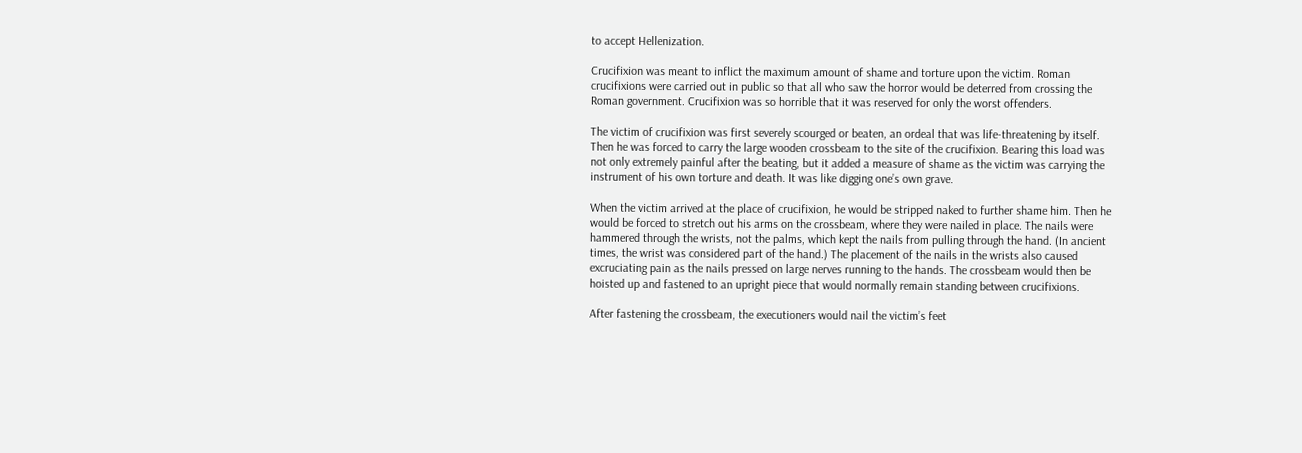to accept Hellenization.

Crucifixion was meant to inflict the maximum amount of shame and torture upon the victim. Roman crucifixions were carried out in public so that all who saw the horror would be deterred from crossing the Roman government. Crucifixion was so horrible that it was reserved for only the worst offenders.

The victim of crucifixion was first severely scourged or beaten, an ordeal that was life-threatening by itself. Then he was forced to carry the large wooden crossbeam to the site of the crucifixion. Bearing this load was not only extremely painful after the beating, but it added a measure of shame as the victim was carrying the instrument of his own torture and death. It was like digging one’s own grave.

When the victim arrived at the place of crucifixion, he would be stripped naked to further shame him. Then he would be forced to stretch out his arms on the crossbeam, where they were nailed in place. The nails were hammered through the wrists, not the palms, which kept the nails from pulling through the hand. (In ancient times, the wrist was considered part of the hand.) The placement of the nails in the wrists also caused excruciating pain as the nails pressed on large nerves running to the hands. The crossbeam would then be hoisted up and fastened to an upright piece that would normally remain standing between crucifixions.

After fastening the crossbeam, the executioners would nail the victim’s feet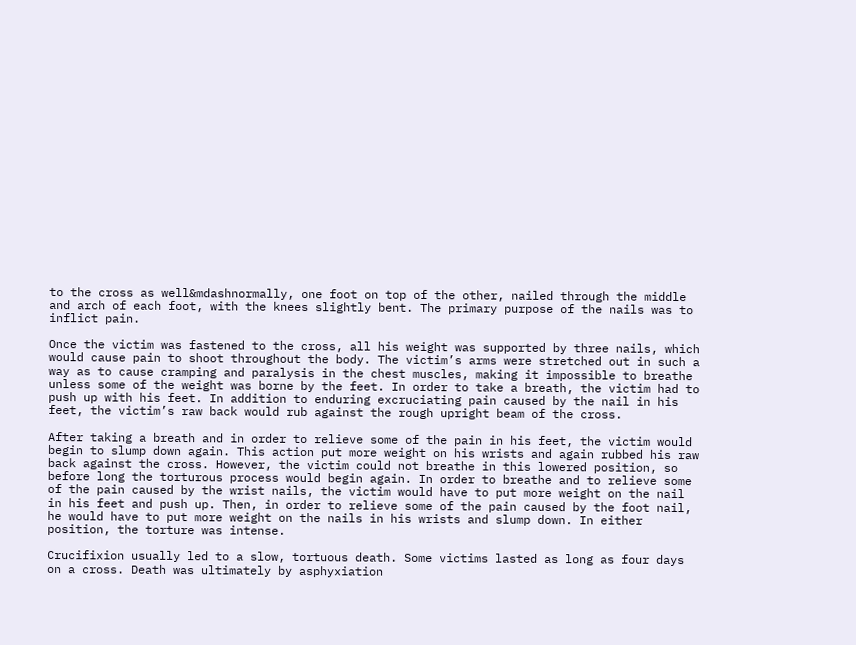to the cross as well&mdashnormally, one foot on top of the other, nailed through the middle and arch of each foot, with the knees slightly bent. The primary purpose of the nails was to inflict pain.

Once the victim was fastened to the cross, all his weight was supported by three nails, which would cause pain to shoot throughout the body. The victim’s arms were stretched out in such a way as to cause cramping and paralysis in the chest muscles, making it impossible to breathe unless some of the weight was borne by the feet. In order to take a breath, the victim had to push up with his feet. In addition to enduring excruciating pain caused by the nail in his feet, the victim’s raw back would rub against the rough upright beam of the cross.

After taking a breath and in order to relieve some of the pain in his feet, the victim would begin to slump down again. This action put more weight on his wrists and again rubbed his raw back against the cross. However, the victim could not breathe in this lowered position, so before long the torturous process would begin again. In order to breathe and to relieve some of the pain caused by the wrist nails, the victim would have to put more weight on the nail in his feet and push up. Then, in order to relieve some of the pain caused by the foot nail, he would have to put more weight on the nails in his wrists and slump down. In either position, the torture was intense.

Crucifixion usually led to a slow, tortuous death. Some victims lasted as long as four days on a cross. Death was ultimately by asphyxiation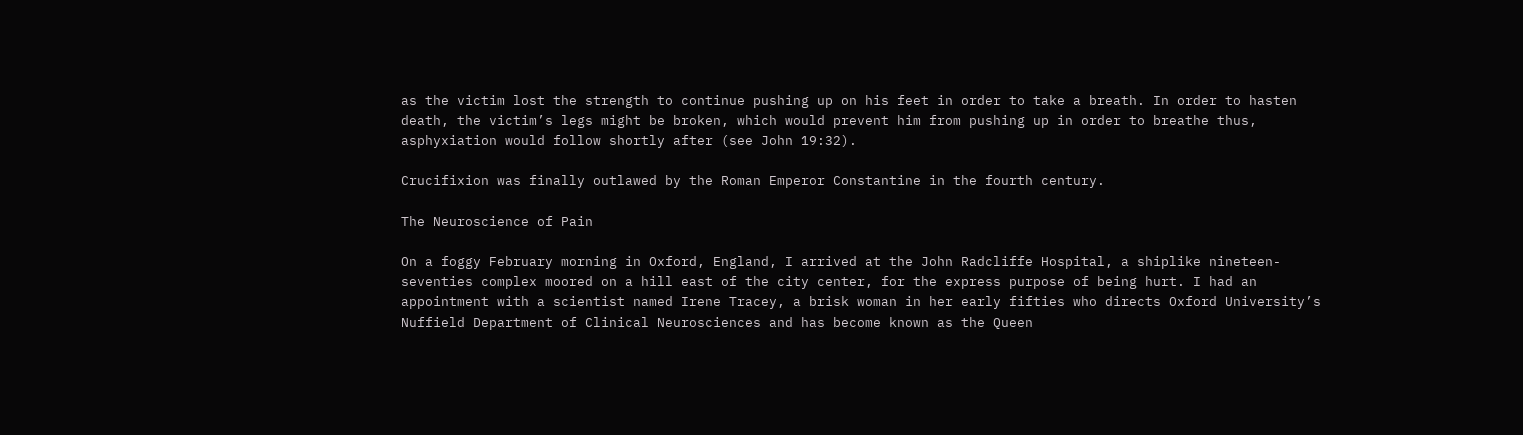as the victim lost the strength to continue pushing up on his feet in order to take a breath. In order to hasten death, the victim’s legs might be broken, which would prevent him from pushing up in order to breathe thus, asphyxiation would follow shortly after (see John 19:32).

Crucifixion was finally outlawed by the Roman Emperor Constantine in the fourth century.

The Neuroscience of Pain

On a foggy February morning in Oxford, England, I arrived at the John Radcliffe Hospital, a shiplike nineteen-seventies complex moored on a hill east of the city center, for the express purpose of being hurt. I had an appointment with a scientist named Irene Tracey, a brisk woman in her early fifties who directs Oxford University’s Nuffield Department of Clinical Neurosciences and has become known as the Queen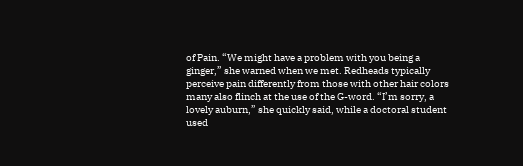of Pain. “We might have a problem with you being a ginger,” she warned when we met. Redheads typically perceive pain differently from those with other hair colors many also flinch at the use of the G-word. “I’m sorry, a lovely auburn,” she quickly said, while a doctoral student used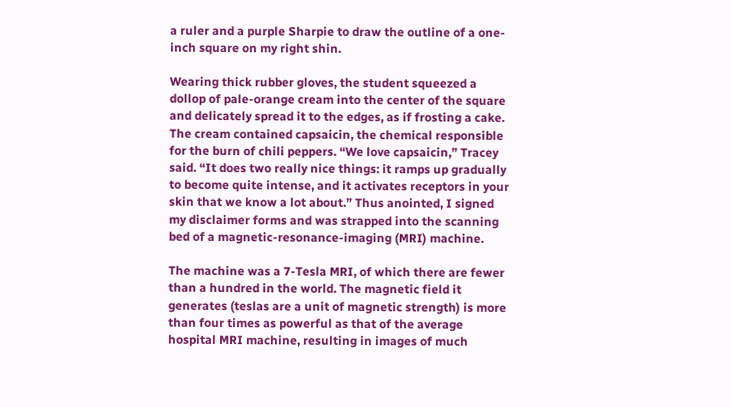a ruler and a purple Sharpie to draw the outline of a one-inch square on my right shin.

Wearing thick rubber gloves, the student squeezed a dollop of pale-orange cream into the center of the square and delicately spread it to the edges, as if frosting a cake. The cream contained capsaicin, the chemical responsible for the burn of chili peppers. “We love capsaicin,” Tracey said. “It does two really nice things: it ramps up gradually to become quite intense, and it activates receptors in your skin that we know a lot about.” Thus anointed, I signed my disclaimer forms and was strapped into the scanning bed of a magnetic-resonance-imaging (MRI) machine.

The machine was a 7-Tesla MRI, of which there are fewer than a hundred in the world. The magnetic field it generates (teslas are a unit of magnetic strength) is more than four times as powerful as that of the average hospital MRI machine, resulting in images of much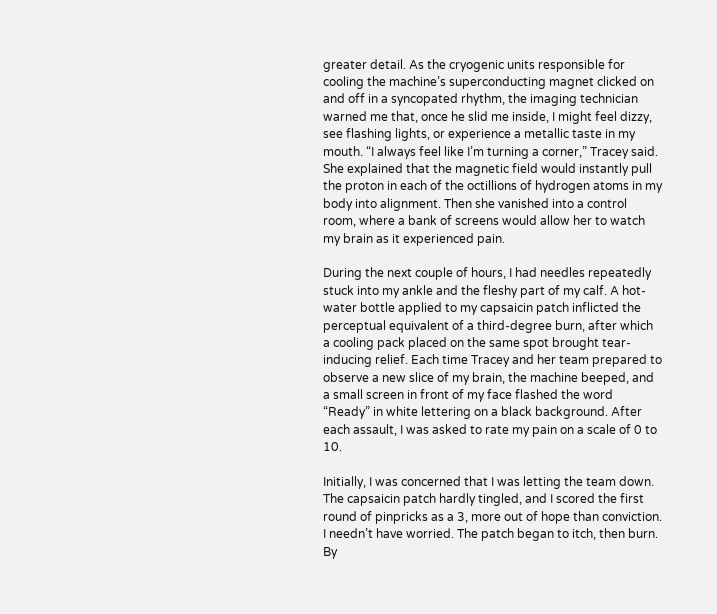greater detail. As the cryogenic units responsible for cooling the machine’s superconducting magnet clicked on and off in a syncopated rhythm, the imaging technician warned me that, once he slid me inside, I might feel dizzy, see flashing lights, or experience a metallic taste in my mouth. “I always feel like I’m turning a corner,” Tracey said. She explained that the magnetic field would instantly pull the proton in each of the octillions of hydrogen atoms in my body into alignment. Then she vanished into a control room, where a bank of screens would allow her to watch my brain as it experienced pain.

During the next couple of hours, I had needles repeatedly stuck into my ankle and the fleshy part of my calf. A hot-water bottle applied to my capsaicin patch inflicted the perceptual equivalent of a third-degree burn, after which a cooling pack placed on the same spot brought tear-inducing relief. Each time Tracey and her team prepared to observe a new slice of my brain, the machine beeped, and a small screen in front of my face flashed the word “Ready” in white lettering on a black background. After each assault, I was asked to rate my pain on a scale of 0 to 10.

Initially, I was concerned that I was letting the team down. The capsaicin patch hardly tingled, and I scored the first round of pinpricks as a 3, more out of hope than conviction. I needn’t have worried. The patch began to itch, then burn. By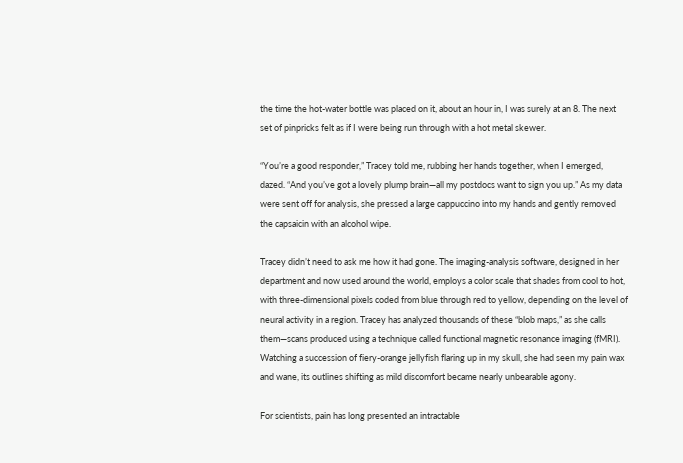the time the hot-water bottle was placed on it, about an hour in, I was surely at an 8. The next set of pinpricks felt as if I were being run through with a hot metal skewer.

“You’re a good responder,” Tracey told me, rubbing her hands together, when I emerged, dazed. “And you’ve got a lovely plump brain—all my postdocs want to sign you up.” As my data were sent off for analysis, she pressed a large cappuccino into my hands and gently removed the capsaicin with an alcohol wipe.

Tracey didn’t need to ask me how it had gone. The imaging-analysis software, designed in her department and now used around the world, employs a color scale that shades from cool to hot, with three-dimensional pixels coded from blue through red to yellow, depending on the level of neural activity in a region. Tracey has analyzed thousands of these “blob maps,” as she calls them—scans produced using a technique called functional magnetic resonance imaging (fMRI). Watching a succession of fiery-orange jellyfish flaring up in my skull, she had seen my pain wax and wane, its outlines shifting as mild discomfort became nearly unbearable agony.

For scientists, pain has long presented an intractable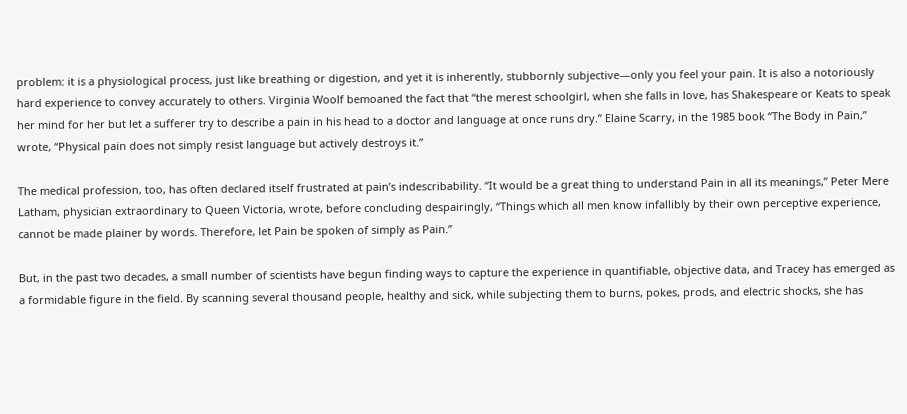problem: it is a physiological process, just like breathing or digestion, and yet it is inherently, stubbornly subjective—only you feel your pain. It is also a notoriously hard experience to convey accurately to others. Virginia Woolf bemoaned the fact that “the merest schoolgirl, when she falls in love, has Shakespeare or Keats to speak her mind for her but let a sufferer try to describe a pain in his head to a doctor and language at once runs dry.” Elaine Scarry, in the 1985 book “The Body in Pain,” wrote, “Physical pain does not simply resist language but actively destroys it.”

The medical profession, too, has often declared itself frustrated at pain’s indescribability. “It would be a great thing to understand Pain in all its meanings,” Peter Mere Latham, physician extraordinary to Queen Victoria, wrote, before concluding despairingly, “Things which all men know infallibly by their own perceptive experience, cannot be made plainer by words. Therefore, let Pain be spoken of simply as Pain.”

But, in the past two decades, a small number of scientists have begun finding ways to capture the experience in quantifiable, objective data, and Tracey has emerged as a formidable figure in the field. By scanning several thousand people, healthy and sick, while subjecting them to burns, pokes, prods, and electric shocks, she has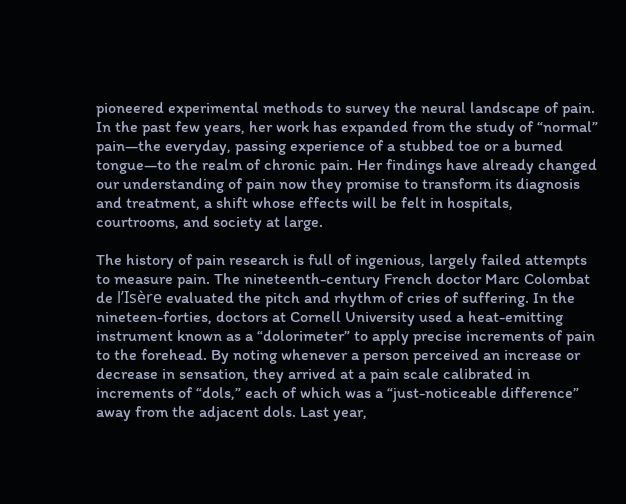pioneered experimental methods to survey the neural landscape of pain. In the past few years, her work has expanded from the study of “normal” pain—the everyday, passing experience of a stubbed toe or a burned tongue—to the realm of chronic pain. Her findings have already changed our understanding of pain now they promise to transform its diagnosis and treatment, a shift whose effects will be felt in hospitals, courtrooms, and society at large.

The history of pain research is full of ingenious, largely failed attempts to measure pain. The nineteenth-century French doctor Marc Colombat de l’Isère evaluated the pitch and rhythm of cries of suffering. In the nineteen-forties, doctors at Cornell University used a heat-emitting instrument known as a “dolorimeter” to apply precise increments of pain to the forehead. By noting whenever a person perceived an increase or decrease in sensation, they arrived at a pain scale calibrated in increments of “dols,” each of which was a “just-noticeable difference” away from the adjacent dols. Last year,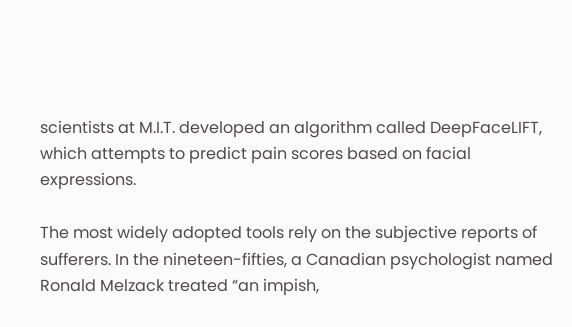scientists at M.I.T. developed an algorithm called DeepFaceLIFT, which attempts to predict pain scores based on facial expressions.

The most widely adopted tools rely on the subjective reports of sufferers. In the nineteen-fifties, a Canadian psychologist named Ronald Melzack treated “an impish,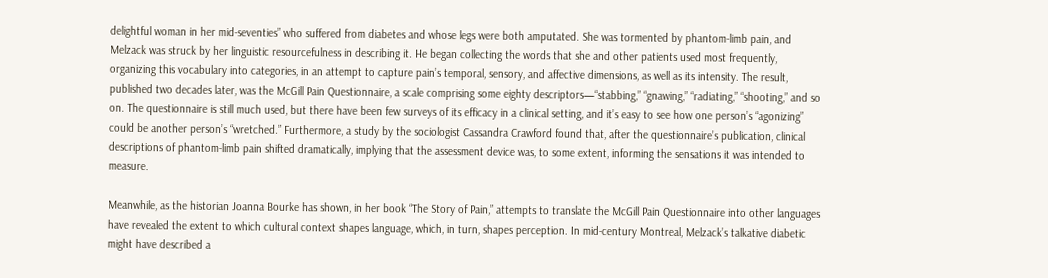delightful woman in her mid-seventies” who suffered from diabetes and whose legs were both amputated. She was tormented by phantom-limb pain, and Melzack was struck by her linguistic resourcefulness in describing it. He began collecting the words that she and other patients used most frequently, organizing this vocabulary into categories, in an attempt to capture pain’s temporal, sensory, and affective dimensions, as well as its intensity. The result, published two decades later, was the McGill Pain Questionnaire, a scale comprising some eighty descriptors—“stabbing,” “gnawing,” “radiating,” “shooting,” and so on. The questionnaire is still much used, but there have been few surveys of its efficacy in a clinical setting, and it’s easy to see how one person’s “agonizing” could be another person’s “wretched.” Furthermore, a study by the sociologist Cassandra Crawford found that, after the questionnaire’s publication, clinical descriptions of phantom-limb pain shifted dramatically, implying that the assessment device was, to some extent, informing the sensations it was intended to measure.

Meanwhile, as the historian Joanna Bourke has shown, in her book “The Story of Pain,” attempts to translate the McGill Pain Questionnaire into other languages have revealed the extent to which cultural context shapes language, which, in turn, shapes perception. In mid-century Montreal, Melzack’s talkative diabetic might have described a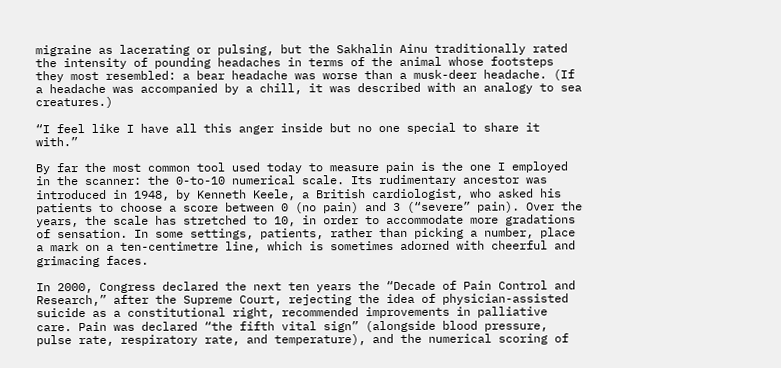migraine as lacerating or pulsing, but the Sakhalin Ainu traditionally rated the intensity of pounding headaches in terms of the animal whose footsteps they most resembled: a bear headache was worse than a musk-deer headache. (If a headache was accompanied by a chill, it was described with an analogy to sea creatures.)

“I feel like I have all this anger inside but no one special to share it with.”

By far the most common tool used today to measure pain is the one I employed in the scanner: the 0-to-10 numerical scale. Its rudimentary ancestor was introduced in 1948, by Kenneth Keele, a British cardiologist, who asked his patients to choose a score between 0 (no pain) and 3 (“severe” pain). Over the years, the scale has stretched to 10, in order to accommodate more gradations of sensation. In some settings, patients, rather than picking a number, place a mark on a ten-centimetre line, which is sometimes adorned with cheerful and grimacing faces.

In 2000, Congress declared the next ten years the “Decade of Pain Control and Research,” after the Supreme Court, rejecting the idea of physician-assisted suicide as a constitutional right, recommended improvements in palliative care. Pain was declared “the fifth vital sign” (alongside blood pressure, pulse rate, respiratory rate, and temperature), and the numerical scoring of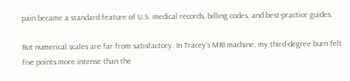pain became a standard feature of U.S. medical records, billing codes, and best-practice guides.

But numerical scales are far from satisfactory. In Tracey’s MRI machine, my third-degree burn felt five points more intense than the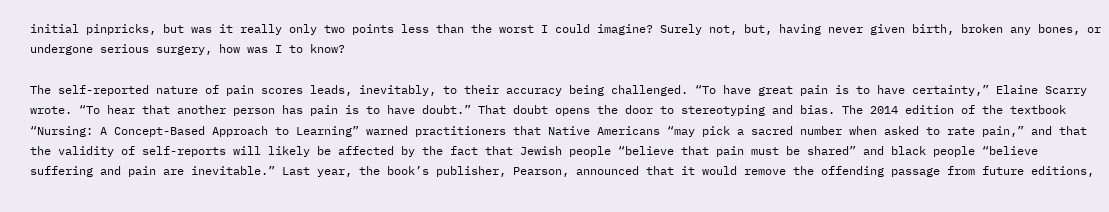initial pinpricks, but was it really only two points less than the worst I could imagine? Surely not, but, having never given birth, broken any bones, or undergone serious surgery, how was I to know?

The self-reported nature of pain scores leads, inevitably, to their accuracy being challenged. “To have great pain is to have certainty,” Elaine Scarry wrote. “To hear that another person has pain is to have doubt.” That doubt opens the door to stereotyping and bias. The 2014 edition of the textbook “Nursing: A Concept-Based Approach to Learning” warned practitioners that Native Americans “may pick a sacred number when asked to rate pain,” and that the validity of self-reports will likely be affected by the fact that Jewish people “believe that pain must be shared” and black people “believe suffering and pain are inevitable.” Last year, the book’s publisher, Pearson, announced that it would remove the offending passage from future editions,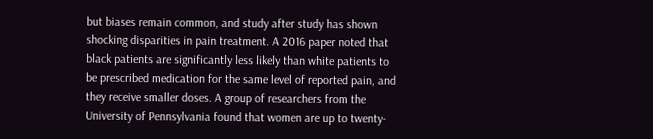but biases remain common, and study after study has shown shocking disparities in pain treatment. A 2016 paper noted that black patients are significantly less likely than white patients to be prescribed medication for the same level of reported pain, and they receive smaller doses. A group of researchers from the University of Pennsylvania found that women are up to twenty-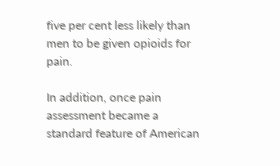five per cent less likely than men to be given opioids for pain.

In addition, once pain assessment became a standard feature of American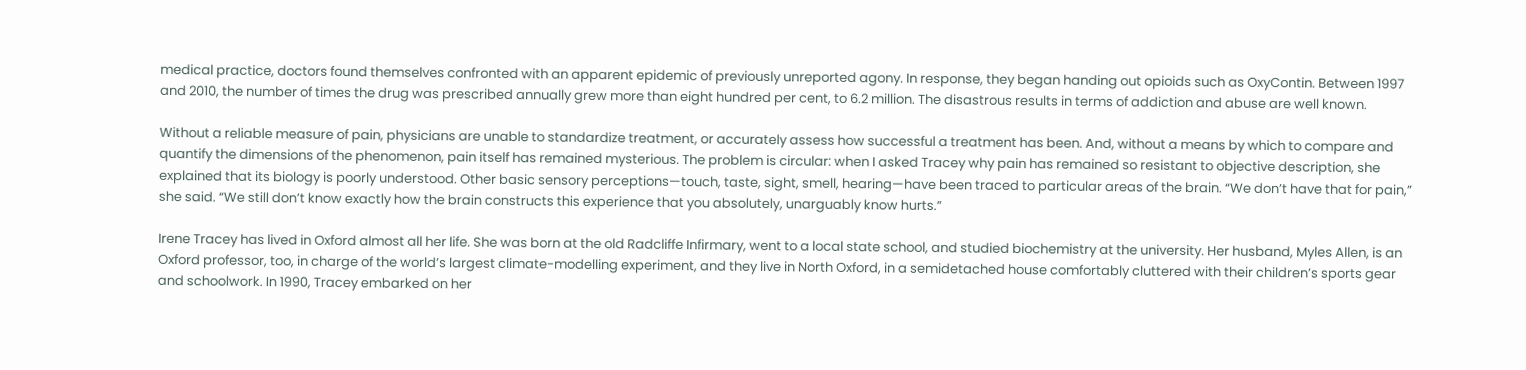medical practice, doctors found themselves confronted with an apparent epidemic of previously unreported agony. In response, they began handing out opioids such as OxyContin. Between 1997 and 2010, the number of times the drug was prescribed annually grew more than eight hundred per cent, to 6.2 million. The disastrous results in terms of addiction and abuse are well known.

Without a reliable measure of pain, physicians are unable to standardize treatment, or accurately assess how successful a treatment has been. And, without a means by which to compare and quantify the dimensions of the phenomenon, pain itself has remained mysterious. The problem is circular: when I asked Tracey why pain has remained so resistant to objective description, she explained that its biology is poorly understood. Other basic sensory perceptions—touch, taste, sight, smell, hearing—have been traced to particular areas of the brain. “We don’t have that for pain,” she said. “We still don’t know exactly how the brain constructs this experience that you absolutely, unarguably know hurts.”

Irene Tracey has lived in Oxford almost all her life. She was born at the old Radcliffe Infirmary, went to a local state school, and studied biochemistry at the university. Her husband, Myles Allen, is an Oxford professor, too, in charge of the world’s largest climate-modelling experiment, and they live in North Oxford, in a semidetached house comfortably cluttered with their children’s sports gear and schoolwork. In 1990, Tracey embarked on her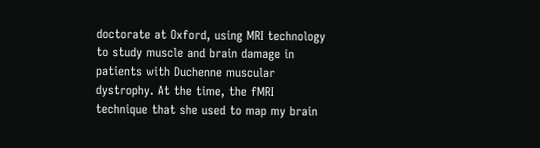doctorate at Oxford, using MRI technology to study muscle and brain damage in patients with Duchenne muscular dystrophy. At the time, the fMRI technique that she used to map my brain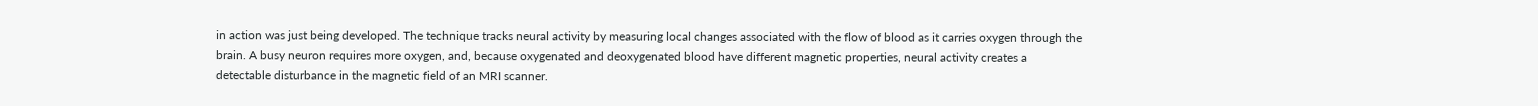in action was just being developed. The technique tracks neural activity by measuring local changes associated with the flow of blood as it carries oxygen through the brain. A busy neuron requires more oxygen, and, because oxygenated and deoxygenated blood have different magnetic properties, neural activity creates a detectable disturbance in the magnetic field of an MRI scanner.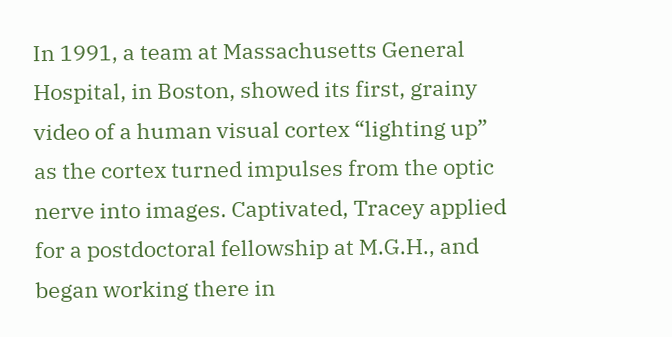In 1991, a team at Massachusetts General Hospital, in Boston, showed its first, grainy video of a human visual cortex “lighting up” as the cortex turned impulses from the optic nerve into images. Captivated, Tracey applied for a postdoctoral fellowship at M.G.H., and began working there in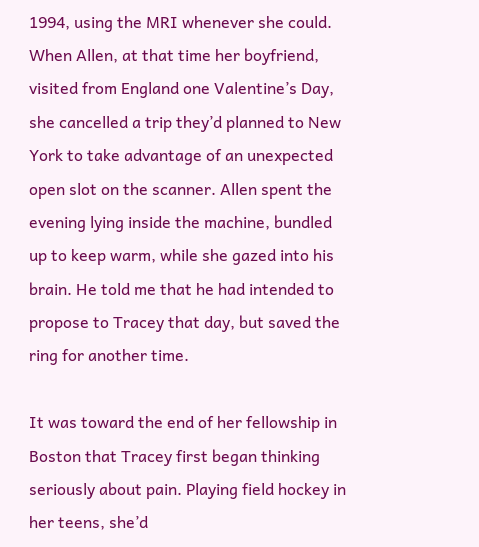1994, using the MRI whenever she could. When Allen, at that time her boyfriend, visited from England one Valentine’s Day, she cancelled a trip they’d planned to New York to take advantage of an unexpected open slot on the scanner. Allen spent the evening lying inside the machine, bundled up to keep warm, while she gazed into his brain. He told me that he had intended to propose to Tracey that day, but saved the ring for another time.

It was toward the end of her fellowship in Boston that Tracey first began thinking seriously about pain. Playing field hockey in her teens, she’d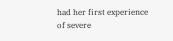had her first experience of severe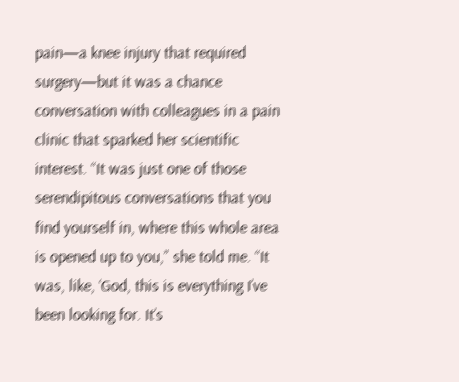pain—a knee injury that required surgery—but it was a chance conversation with colleagues in a pain clinic that sparked her scientific interest. “It was just one of those serendipitous conversations that you find yourself in, where this whole area is opened up to you,” she told me. “It was, like, ‘God, this is everything I’ve been looking for. It’s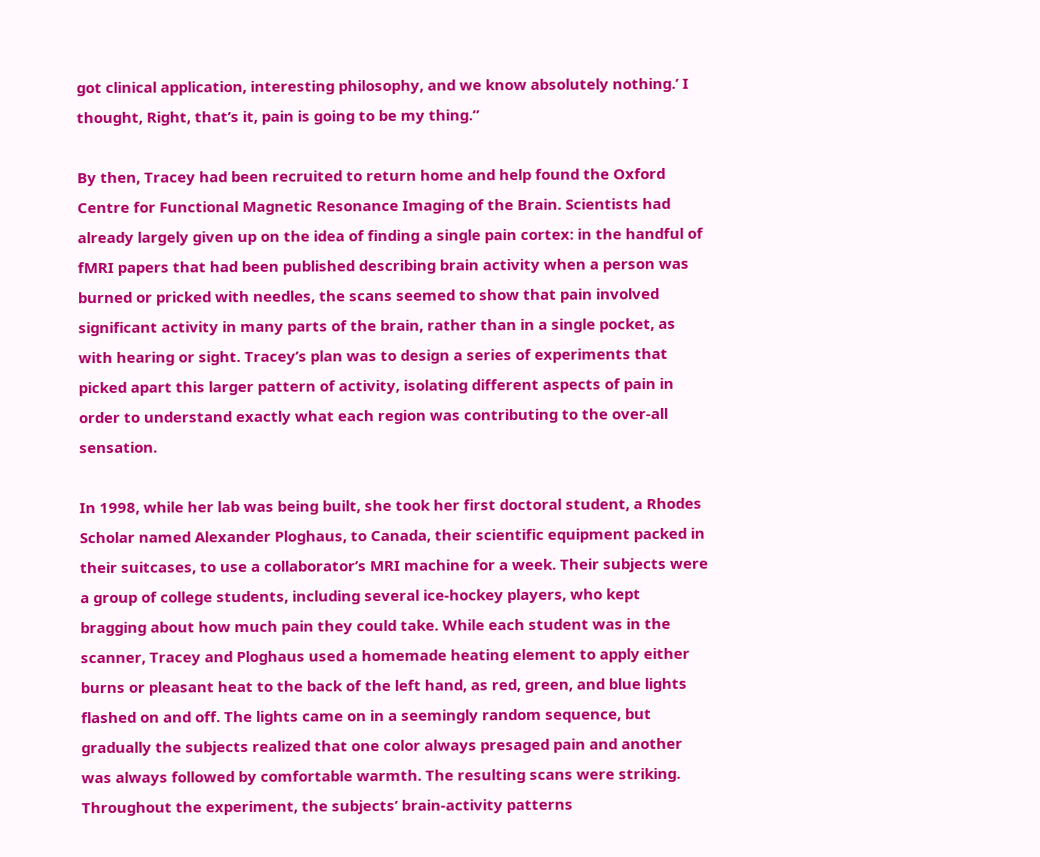got clinical application, interesting philosophy, and we know absolutely nothing.’ I thought, Right, that’s it, pain is going to be my thing.”

By then, Tracey had been recruited to return home and help found the Oxford Centre for Functional Magnetic Resonance Imaging of the Brain. Scientists had already largely given up on the idea of finding a single pain cortex: in the handful of fMRI papers that had been published describing brain activity when a person was burned or pricked with needles, the scans seemed to show that pain involved significant activity in many parts of the brain, rather than in a single pocket, as with hearing or sight. Tracey’s plan was to design a series of experiments that picked apart this larger pattern of activity, isolating different aspects of pain in order to understand exactly what each region was contributing to the over-all sensation.

In 1998, while her lab was being built, she took her first doctoral student, a Rhodes Scholar named Alexander Ploghaus, to Canada, their scientific equipment packed in their suitcases, to use a collaborator’s MRI machine for a week. Their subjects were a group of college students, including several ice-hockey players, who kept bragging about how much pain they could take. While each student was in the scanner, Tracey and Ploghaus used a homemade heating element to apply either burns or pleasant heat to the back of the left hand, as red, green, and blue lights flashed on and off. The lights came on in a seemingly random sequence, but gradually the subjects realized that one color always presaged pain and another was always followed by comfortable warmth. The resulting scans were striking. Throughout the experiment, the subjects’ brain-activity patterns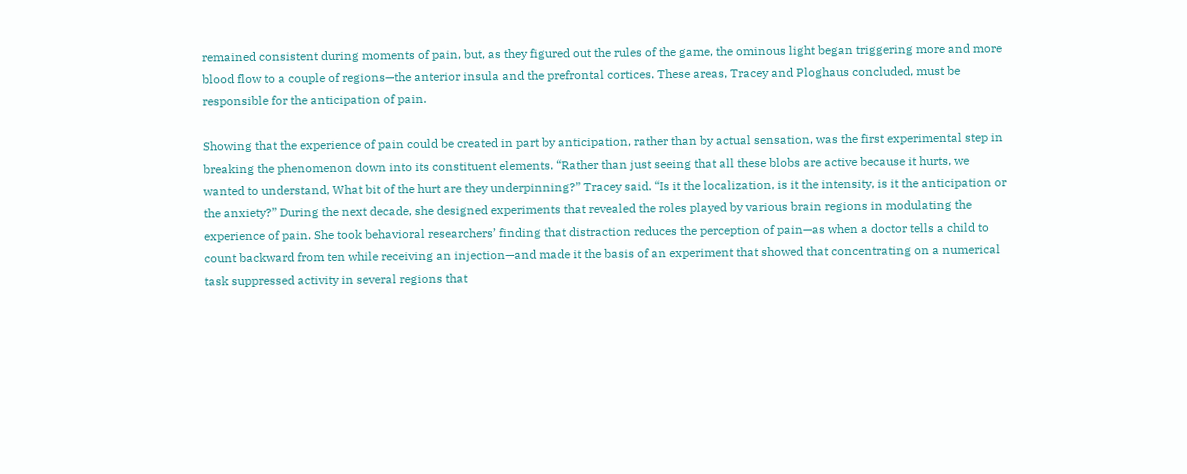remained consistent during moments of pain, but, as they figured out the rules of the game, the ominous light began triggering more and more blood flow to a couple of regions—the anterior insula and the prefrontal cortices. These areas, Tracey and Ploghaus concluded, must be responsible for the anticipation of pain.

Showing that the experience of pain could be created in part by anticipation, rather than by actual sensation, was the first experimental step in breaking the phenomenon down into its constituent elements. “Rather than just seeing that all these blobs are active because it hurts, we wanted to understand, What bit of the hurt are they underpinning?” Tracey said. “Is it the localization, is it the intensity, is it the anticipation or the anxiety?” During the next decade, she designed experiments that revealed the roles played by various brain regions in modulating the experience of pain. She took behavioral researchers’ finding that distraction reduces the perception of pain—as when a doctor tells a child to count backward from ten while receiving an injection—and made it the basis of an experiment that showed that concentrating on a numerical task suppressed activity in several regions that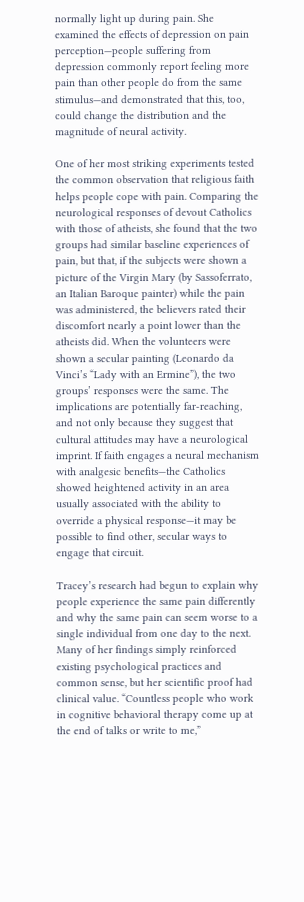normally light up during pain. She examined the effects of depression on pain perception—people suffering from depression commonly report feeling more pain than other people do from the same stimulus—and demonstrated that this, too, could change the distribution and the magnitude of neural activity.

One of her most striking experiments tested the common observation that religious faith helps people cope with pain. Comparing the neurological responses of devout Catholics with those of atheists, she found that the two groups had similar baseline experiences of pain, but that, if the subjects were shown a picture of the Virgin Mary (by Sassoferrato, an Italian Baroque painter) while the pain was administered, the believers rated their discomfort nearly a point lower than the atheists did. When the volunteers were shown a secular painting (Leonardo da Vinci’s “Lady with an Ermine”), the two groups’ responses were the same. The implications are potentially far-reaching, and not only because they suggest that cultural attitudes may have a neurological imprint. If faith engages a neural mechanism with analgesic benefits—the Catholics showed heightened activity in an area usually associated with the ability to override a physical response—it may be possible to find other, secular ways to engage that circuit.

Tracey’s research had begun to explain why people experience the same pain differently and why the same pain can seem worse to a single individual from one day to the next. Many of her findings simply reinforced existing psychological practices and common sense, but her scientific proof had clinical value. “Countless people who work in cognitive behavioral therapy come up at the end of talks or write to me,”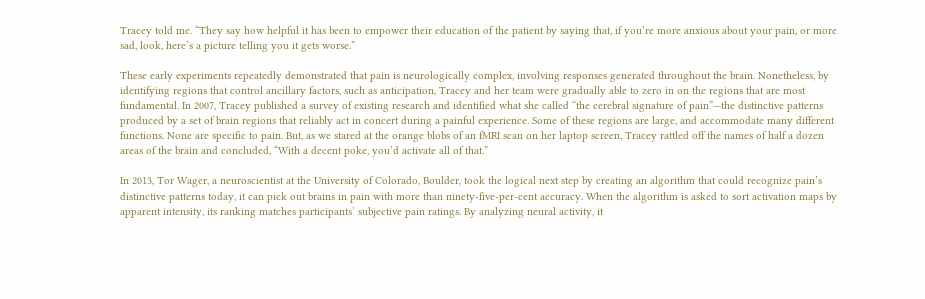Tracey told me. “They say how helpful it has been to empower their education of the patient by saying that, if you’re more anxious about your pain, or more sad, look, here’s a picture telling you it gets worse.”

These early experiments repeatedly demonstrated that pain is neurologically complex, involving responses generated throughout the brain. Nonetheless, by identifying regions that control ancillary factors, such as anticipation, Tracey and her team were gradually able to zero in on the regions that are most fundamental. In 2007, Tracey published a survey of existing research and identified what she called “the cerebral signature of pain”—the distinctive patterns produced by a set of brain regions that reliably act in concert during a painful experience. Some of these regions are large, and accommodate many different functions. None are specific to pain. But, as we stared at the orange blobs of an fMRI scan on her laptop screen, Tracey rattled off the names of half a dozen areas of the brain and concluded, “With a decent poke, you’d activate all of that.”

In 2013, Tor Wager, a neuroscientist at the University of Colorado, Boulder, took the logical next step by creating an algorithm that could recognize pain’s distinctive patterns today, it can pick out brains in pain with more than ninety-five-per-cent accuracy. When the algorithm is asked to sort activation maps by apparent intensity, its ranking matches participants’ subjective pain ratings. By analyzing neural activity, it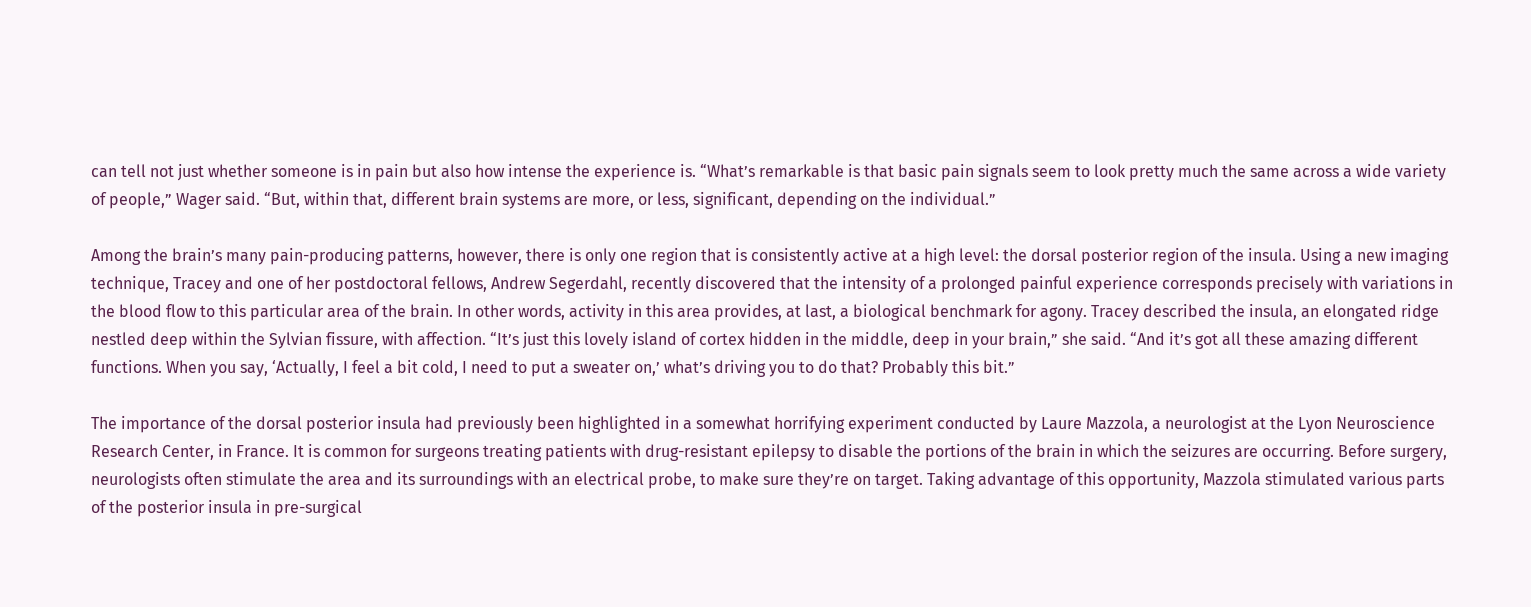can tell not just whether someone is in pain but also how intense the experience is. “What’s remarkable is that basic pain signals seem to look pretty much the same across a wide variety of people,” Wager said. “But, within that, different brain systems are more, or less, significant, depending on the individual.”

Among the brain’s many pain-producing patterns, however, there is only one region that is consistently active at a high level: the dorsal posterior region of the insula. Using a new imaging technique, Tracey and one of her postdoctoral fellows, Andrew Segerdahl, recently discovered that the intensity of a prolonged painful experience corresponds precisely with variations in the blood flow to this particular area of the brain. In other words, activity in this area provides, at last, a biological benchmark for agony. Tracey described the insula, an elongated ridge nestled deep within the Sylvian fissure, with affection. “It’s just this lovely island of cortex hidden in the middle, deep in your brain,” she said. “And it’s got all these amazing different functions. When you say, ‘Actually, I feel a bit cold, I need to put a sweater on,’ what’s driving you to do that? Probably this bit.”

The importance of the dorsal posterior insula had previously been highlighted in a somewhat horrifying experiment conducted by Laure Mazzola, a neurologist at the Lyon Neuroscience Research Center, in France. It is common for surgeons treating patients with drug-resistant epilepsy to disable the portions of the brain in which the seizures are occurring. Before surgery, neurologists often stimulate the area and its surroundings with an electrical probe, to make sure they’re on target. Taking advantage of this opportunity, Mazzola stimulated various parts of the posterior insula in pre-surgical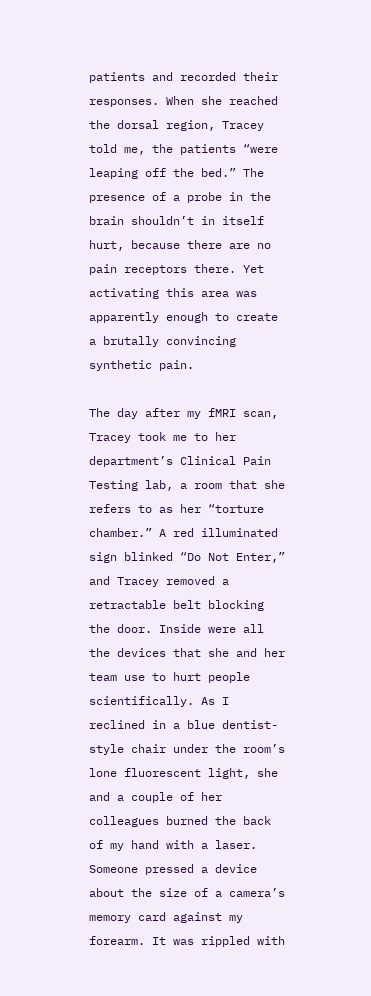patients and recorded their responses. When she reached the dorsal region, Tracey told me, the patients “were leaping off the bed.” The presence of a probe in the brain shouldn’t in itself hurt, because there are no pain receptors there. Yet activating this area was apparently enough to create a brutally convincing synthetic pain.

The day after my fMRI scan, Tracey took me to her department’s Clinical Pain Testing lab, a room that she refers to as her “torture chamber.” A red illuminated sign blinked “Do Not Enter,” and Tracey removed a retractable belt blocking the door. Inside were all the devices that she and her team use to hurt people scientifically. As I reclined in a blue dentist-style chair under the room’s lone fluorescent light, she and a couple of her colleagues burned the back of my hand with a laser. Someone pressed a device about the size of a camera’s memory card against my forearm. It was rippled with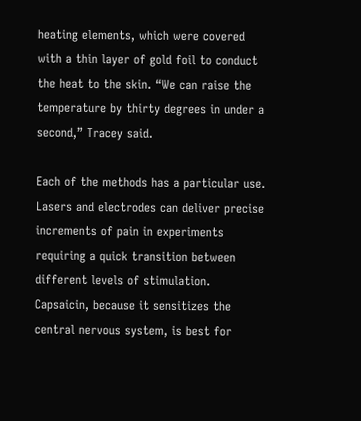heating elements, which were covered with a thin layer of gold foil to conduct the heat to the skin. “We can raise the temperature by thirty degrees in under a second,” Tracey said.

Each of the methods has a particular use. Lasers and electrodes can deliver precise increments of pain in experiments requiring a quick transition between different levels of stimulation. Capsaicin, because it sensitizes the central nervous system, is best for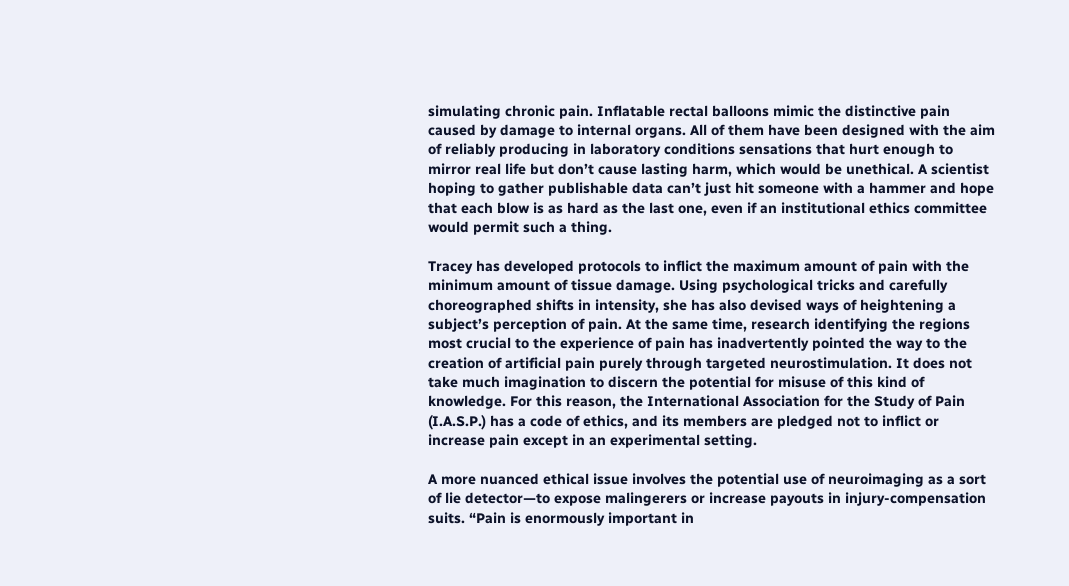simulating chronic pain. Inflatable rectal balloons mimic the distinctive pain caused by damage to internal organs. All of them have been designed with the aim of reliably producing in laboratory conditions sensations that hurt enough to mirror real life but don’t cause lasting harm, which would be unethical. A scientist hoping to gather publishable data can’t just hit someone with a hammer and hope that each blow is as hard as the last one, even if an institutional ethics committee would permit such a thing.

Tracey has developed protocols to inflict the maximum amount of pain with the minimum amount of tissue damage. Using psychological tricks and carefully choreographed shifts in intensity, she has also devised ways of heightening a subject’s perception of pain. At the same time, research identifying the regions most crucial to the experience of pain has inadvertently pointed the way to the creation of artificial pain purely through targeted neurostimulation. It does not take much imagination to discern the potential for misuse of this kind of knowledge. For this reason, the International Association for the Study of Pain (I.A.S.P.) has a code of ethics, and its members are pledged not to inflict or increase pain except in an experimental setting.

A more nuanced ethical issue involves the potential use of neuroimaging as a sort of lie detector—to expose malingerers or increase payouts in injury-compensation suits. “Pain is enormously important in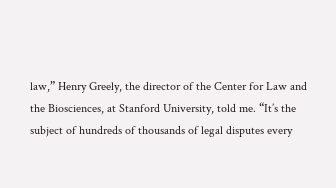law,” Henry Greely, the director of the Center for Law and the Biosciences, at Stanford University, told me. “It’s the subject of hundreds of thousands of legal disputes every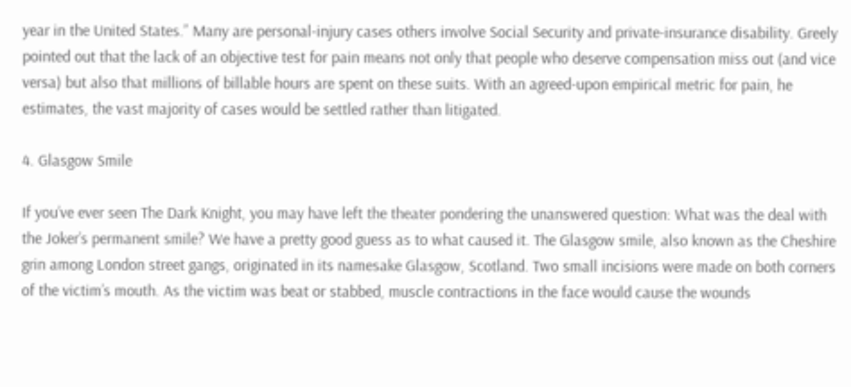year in the United States.” Many are personal-injury cases others involve Social Security and private-insurance disability. Greely pointed out that the lack of an objective test for pain means not only that people who deserve compensation miss out (and vice versa) but also that millions of billable hours are spent on these suits. With an agreed-upon empirical metric for pain, he estimates, the vast majority of cases would be settled rather than litigated.

4. Glasgow Smile

If you’ve ever seen The Dark Knight, you may have left the theater pondering the unanswered question: What was the deal with the Joker’s permanent smile? We have a pretty good guess as to what caused it. The Glasgow smile, also known as the Cheshire grin among London street gangs, originated in its namesake Glasgow, Scotland. Two small incisions were made on both corners of the victim’s mouth. As the victim was beat or stabbed, muscle contractions in the face would cause the wounds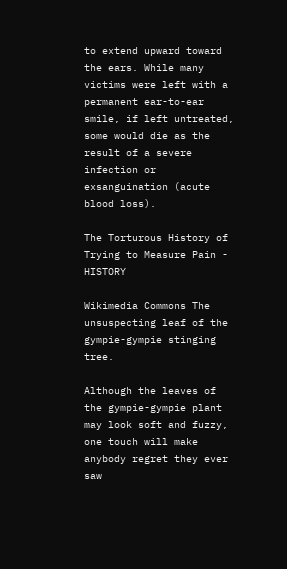to extend upward toward the ears. While many victims were left with a permanent ear-to-ear smile, if left untreated, some would die as the result of a severe infection or exsanguination (acute blood loss).

The Torturous History of Trying to Measure Pain - HISTORY

Wikimedia Commons The unsuspecting leaf of the gympie-gympie stinging tree.

Although the leaves of the gympie-gympie plant may look soft and fuzzy, one touch will make anybody regret they ever saw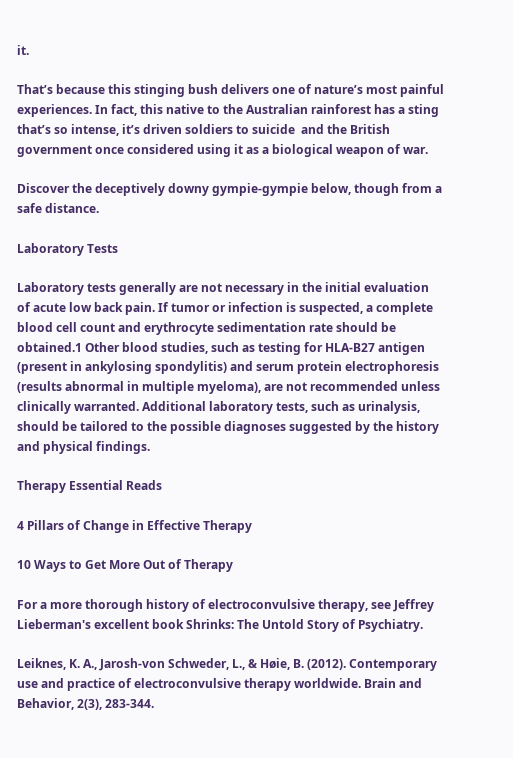it.

That’s because this stinging bush delivers one of nature’s most painful experiences. In fact, this native to the Australian rainforest has a sting that’s so intense, it’s driven soldiers to suicide  and the British government once considered using it as a biological weapon of war.

Discover the deceptively downy gympie-gympie below, though from a safe distance.

Laboratory Tests

Laboratory tests generally are not necessary in the initial evaluation of acute low back pain. If tumor or infection is suspected, a complete blood cell count and erythrocyte sedimentation rate should be obtained.1 Other blood studies, such as testing for HLA-B27 antigen (present in ankylosing spondylitis) and serum protein electrophoresis (results abnormal in multiple myeloma), are not recommended unless clinically warranted. Additional laboratory tests, such as urinalysis, should be tailored to the possible diagnoses suggested by the history and physical findings.

Therapy Essential Reads

4 Pillars of Change in Effective Therapy

10 Ways to Get More Out of Therapy

For a more thorough history of electroconvulsive therapy, see Jeffrey Lieberman's excellent book Shrinks: The Untold Story of Psychiatry.

Leiknes, K. A., Jarosh-von Schweder, L., & Høie, B. (2012). Contemporary use and practice of electroconvulsive therapy worldwide. Brain and Behavior, 2(3), 283-344.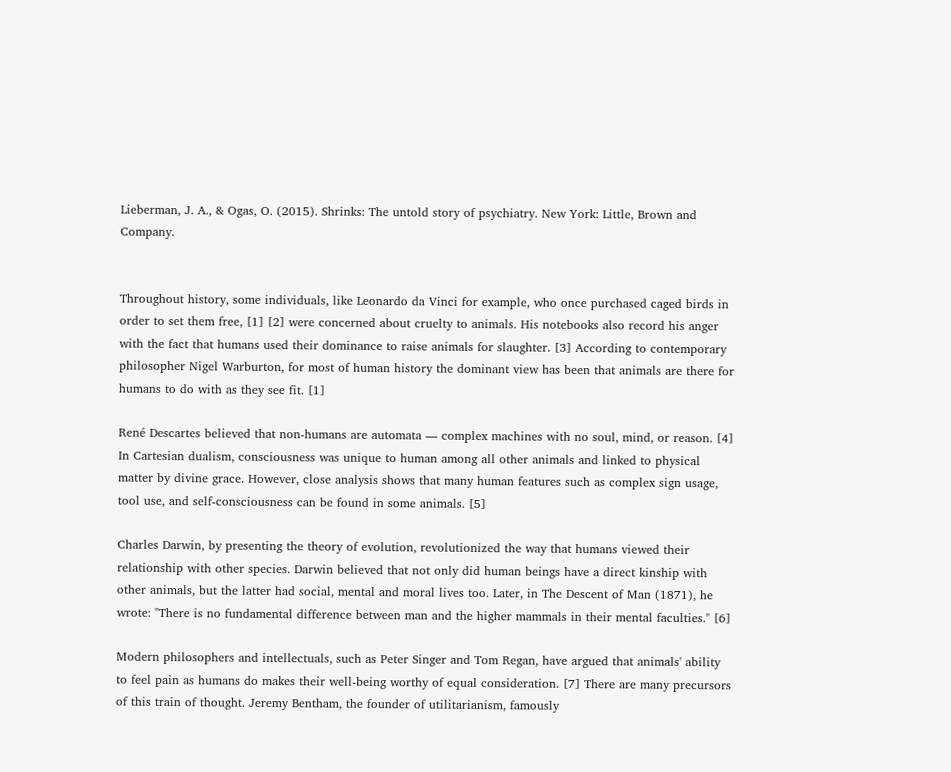Lieberman, J. A., & Ogas, O. (2015). Shrinks: The untold story of psychiatry. New York: Little, Brown and Company.


Throughout history, some individuals, like Leonardo da Vinci for example, who once purchased caged birds in order to set them free, [1] [2] were concerned about cruelty to animals. His notebooks also record his anger with the fact that humans used their dominance to raise animals for slaughter. [3] According to contemporary philosopher Nigel Warburton, for most of human history the dominant view has been that animals are there for humans to do with as they see fit. [1]

René Descartes believed that non-humans are automata — complex machines with no soul, mind, or reason. [4] In Cartesian dualism, consciousness was unique to human among all other animals and linked to physical matter by divine grace. However, close analysis shows that many human features such as complex sign usage, tool use, and self-consciousness can be found in some animals. [5]

Charles Darwin, by presenting the theory of evolution, revolutionized the way that humans viewed their relationship with other species. Darwin believed that not only did human beings have a direct kinship with other animals, but the latter had social, mental and moral lives too. Later, in The Descent of Man (1871), he wrote: "There is no fundamental difference between man and the higher mammals in their mental faculties." [6]

Modern philosophers and intellectuals, such as Peter Singer and Tom Regan, have argued that animals' ability to feel pain as humans do makes their well-being worthy of equal consideration. [7] There are many precursors of this train of thought. Jeremy Bentham, the founder of utilitarianism, famously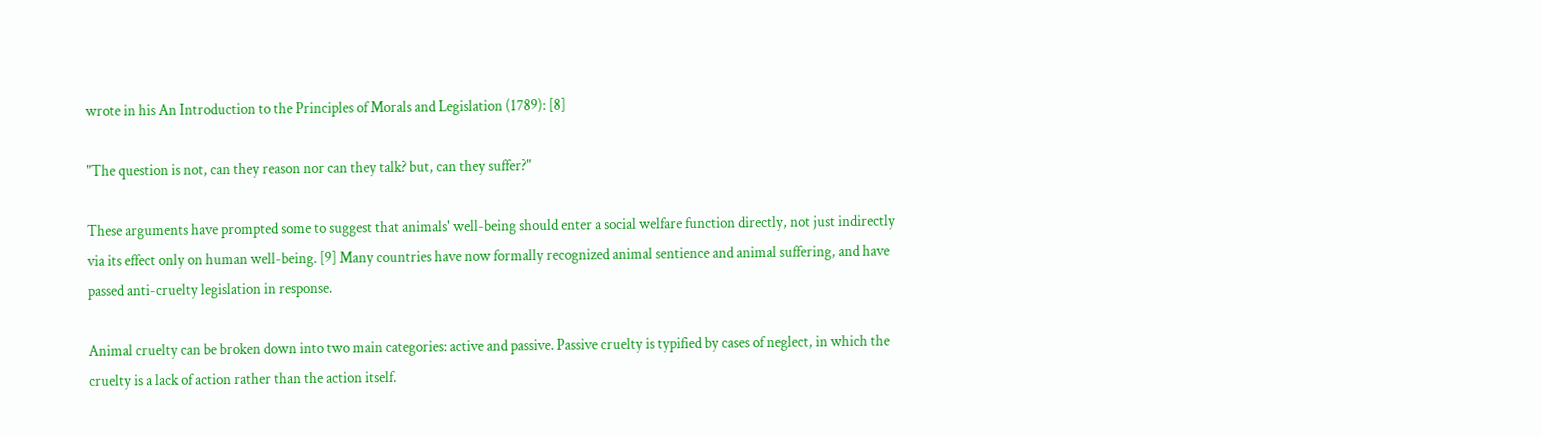wrote in his An Introduction to the Principles of Morals and Legislation (1789): [8]

"The question is not, can they reason nor can they talk? but, can they suffer?"

These arguments have prompted some to suggest that animals' well-being should enter a social welfare function directly, not just indirectly via its effect only on human well-being. [9] Many countries have now formally recognized animal sentience and animal suffering, and have passed anti-cruelty legislation in response.

Animal cruelty can be broken down into two main categories: active and passive. Passive cruelty is typified by cases of neglect, in which the cruelty is a lack of action rather than the action itself.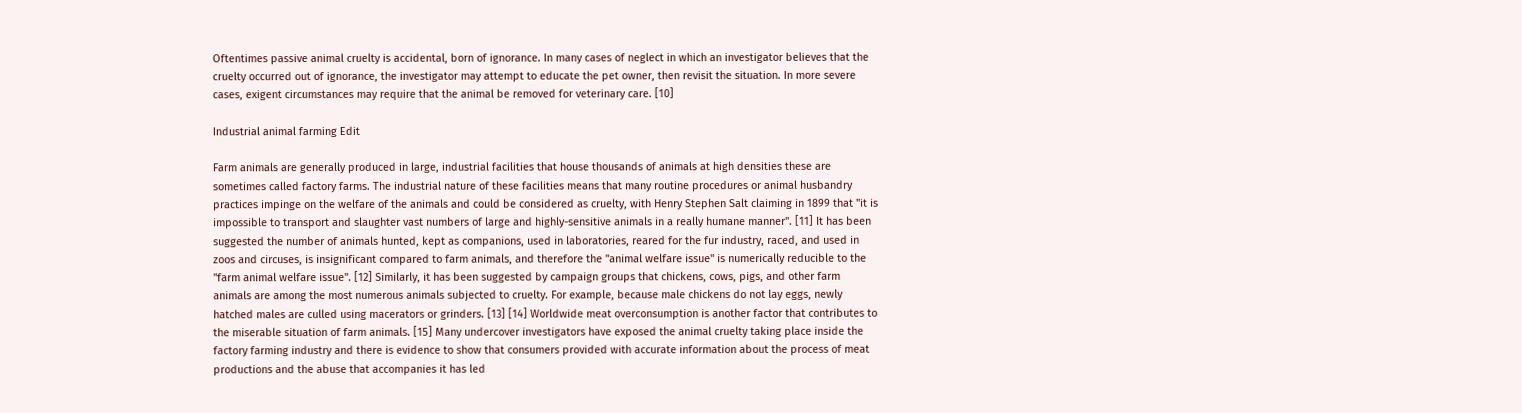Oftentimes passive animal cruelty is accidental, born of ignorance. In many cases of neglect in which an investigator believes that the cruelty occurred out of ignorance, the investigator may attempt to educate the pet owner, then revisit the situation. In more severe cases, exigent circumstances may require that the animal be removed for veterinary care. [10]

Industrial animal farming Edit

Farm animals are generally produced in large, industrial facilities that house thousands of animals at high densities these are sometimes called factory farms. The industrial nature of these facilities means that many routine procedures or animal husbandry practices impinge on the welfare of the animals and could be considered as cruelty, with Henry Stephen Salt claiming in 1899 that "it is impossible to transport and slaughter vast numbers of large and highly-sensitive animals in a really humane manner". [11] It has been suggested the number of animals hunted, kept as companions, used in laboratories, reared for the fur industry, raced, and used in zoos and circuses, is insignificant compared to farm animals, and therefore the "animal welfare issue" is numerically reducible to the "farm animal welfare issue". [12] Similarly, it has been suggested by campaign groups that chickens, cows, pigs, and other farm animals are among the most numerous animals subjected to cruelty. For example, because male chickens do not lay eggs, newly hatched males are culled using macerators or grinders. [13] [14] Worldwide meat overconsumption is another factor that contributes to the miserable situation of farm animals. [15] Many undercover investigators have exposed the animal cruelty taking place inside the factory farming industry and there is evidence to show that consumers provided with accurate information about the process of meat productions and the abuse that accompanies it has led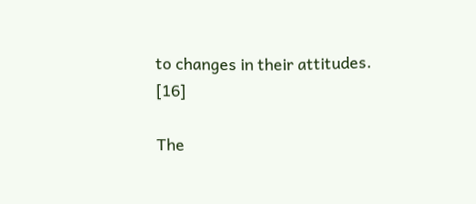to changes in their attitudes. [16]

The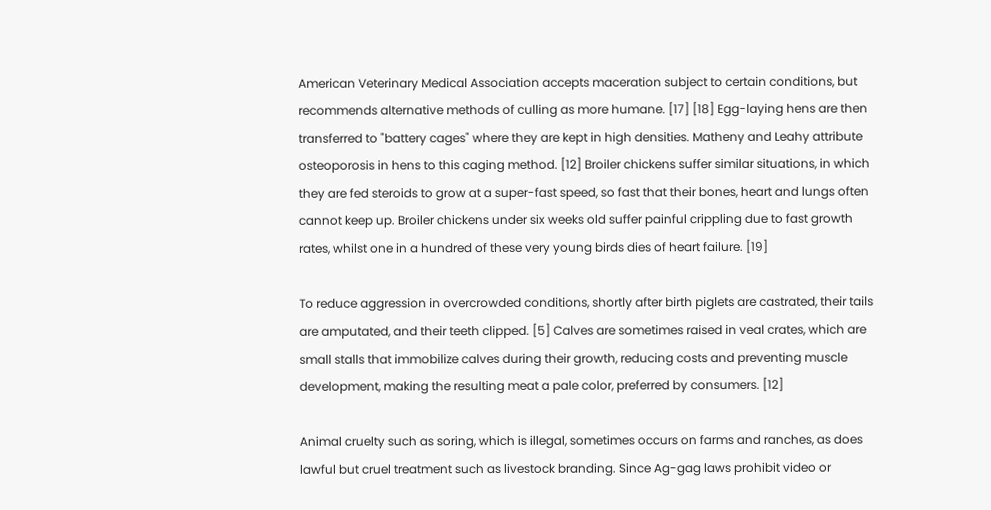American Veterinary Medical Association accepts maceration subject to certain conditions, but recommends alternative methods of culling as more humane. [17] [18] Egg-laying hens are then transferred to "battery cages" where they are kept in high densities. Matheny and Leahy attribute osteoporosis in hens to this caging method. [12] Broiler chickens suffer similar situations, in which they are fed steroids to grow at a super-fast speed, so fast that their bones, heart and lungs often cannot keep up. Broiler chickens under six weeks old suffer painful crippling due to fast growth rates, whilst one in a hundred of these very young birds dies of heart failure. [19]

To reduce aggression in overcrowded conditions, shortly after birth piglets are castrated, their tails are amputated, and their teeth clipped. [5] Calves are sometimes raised in veal crates, which are small stalls that immobilize calves during their growth, reducing costs and preventing muscle development, making the resulting meat a pale color, preferred by consumers. [12]

Animal cruelty such as soring, which is illegal, sometimes occurs on farms and ranches, as does lawful but cruel treatment such as livestock branding. Since Ag-gag laws prohibit video or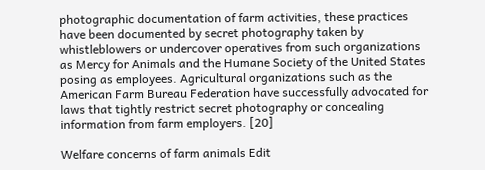photographic documentation of farm activities, these practices have been documented by secret photography taken by whistleblowers or undercover operatives from such organizations as Mercy for Animals and the Humane Society of the United States posing as employees. Agricultural organizations such as the American Farm Bureau Federation have successfully advocated for laws that tightly restrict secret photography or concealing information from farm employers. [20]

Welfare concerns of farm animals Edit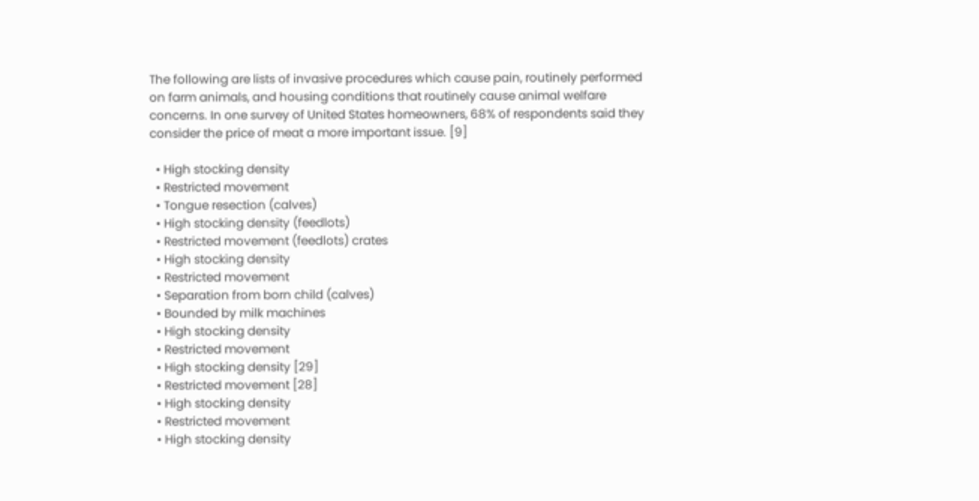The following are lists of invasive procedures which cause pain, routinely performed on farm animals, and housing conditions that routinely cause animal welfare concerns. In one survey of United States homeowners, 68% of respondents said they consider the price of meat a more important issue. [9]

  • High stocking density
  • Restricted movement
  • Tongue resection (calves)
  • High stocking density (feedlots)
  • Restricted movement (feedlots) crates
  • High stocking density
  • Restricted movement
  • Separation from born child (calves)
  • Bounded by milk machines
  • High stocking density
  • Restricted movement
  • High stocking density [29]
  • Restricted movement [28]
  • High stocking density
  • Restricted movement
  • High stocking density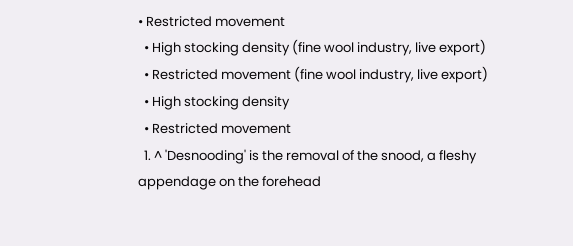• Restricted movement
  • High stocking density (fine wool industry, live export)
  • Restricted movement (fine wool industry, live export)
  • High stocking density
  • Restricted movement
  1. ^ 'Desnooding' is the removal of the snood, a fleshy appendage on the forehead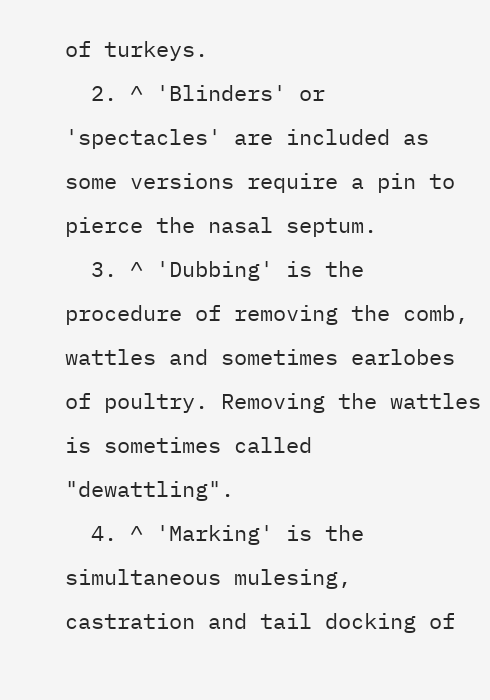of turkeys.
  2. ^ 'Blinders' or 'spectacles' are included as some versions require a pin to pierce the nasal septum.
  3. ^ 'Dubbing' is the procedure of removing the comb, wattles and sometimes earlobes of poultry. Removing the wattles is sometimes called "dewattling".
  4. ^ 'Marking' is the simultaneous mulesing, castration and tail docking of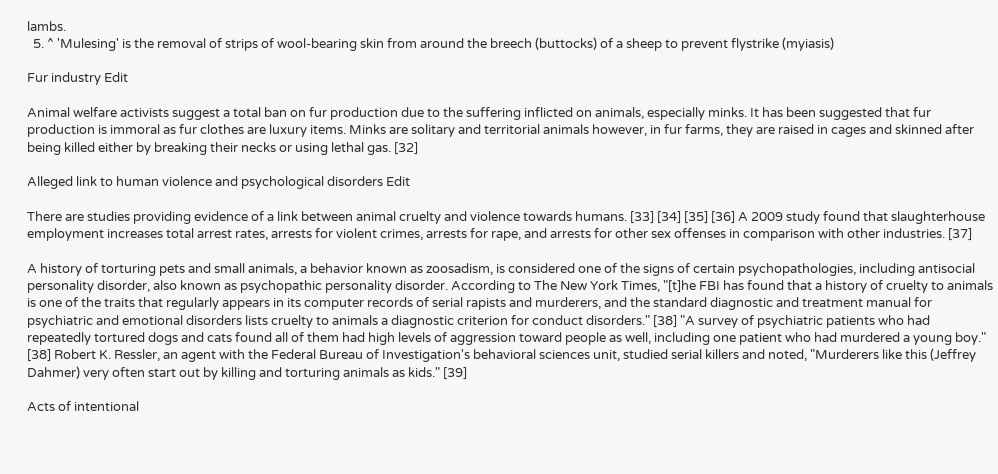lambs.
  5. ^ 'Mulesing' is the removal of strips of wool-bearing skin from around the breech (buttocks) of a sheep to prevent flystrike (myiasis)

Fur industry Edit

Animal welfare activists suggest a total ban on fur production due to the suffering inflicted on animals, especially minks. It has been suggested that fur production is immoral as fur clothes are luxury items. Minks are solitary and territorial animals however, in fur farms, they are raised in cages and skinned after being killed either by breaking their necks or using lethal gas. [32]

Alleged link to human violence and psychological disorders Edit

There are studies providing evidence of a link between animal cruelty and violence towards humans. [33] [34] [35] [36] A 2009 study found that slaughterhouse employment increases total arrest rates, arrests for violent crimes, arrests for rape, and arrests for other sex offenses in comparison with other industries. [37]

A history of torturing pets and small animals, a behavior known as zoosadism, is considered one of the signs of certain psychopathologies, including antisocial personality disorder, also known as psychopathic personality disorder. According to The New York Times, "[t]he FBI has found that a history of cruelty to animals is one of the traits that regularly appears in its computer records of serial rapists and murderers, and the standard diagnostic and treatment manual for psychiatric and emotional disorders lists cruelty to animals a diagnostic criterion for conduct disorders." [38] "A survey of psychiatric patients who had repeatedly tortured dogs and cats found all of them had high levels of aggression toward people as well, including one patient who had murdered a young boy." [38] Robert K. Ressler, an agent with the Federal Bureau of Investigation's behavioral sciences unit, studied serial killers and noted, "Murderers like this (Jeffrey Dahmer) very often start out by killing and torturing animals as kids." [39]

Acts of intentional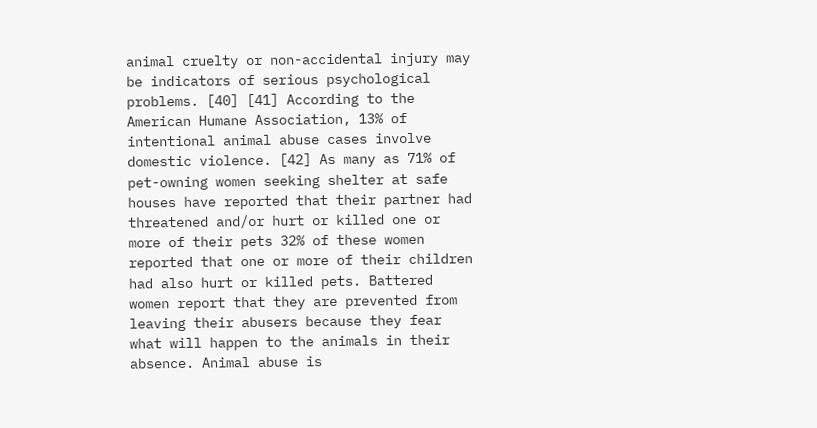animal cruelty or non-accidental injury may be indicators of serious psychological problems. [40] [41] According to the American Humane Association, 13% of intentional animal abuse cases involve domestic violence. [42] As many as 71% of pet-owning women seeking shelter at safe houses have reported that their partner had threatened and/or hurt or killed one or more of their pets 32% of these women reported that one or more of their children had also hurt or killed pets. Battered women report that they are prevented from leaving their abusers because they fear what will happen to the animals in their absence. Animal abuse is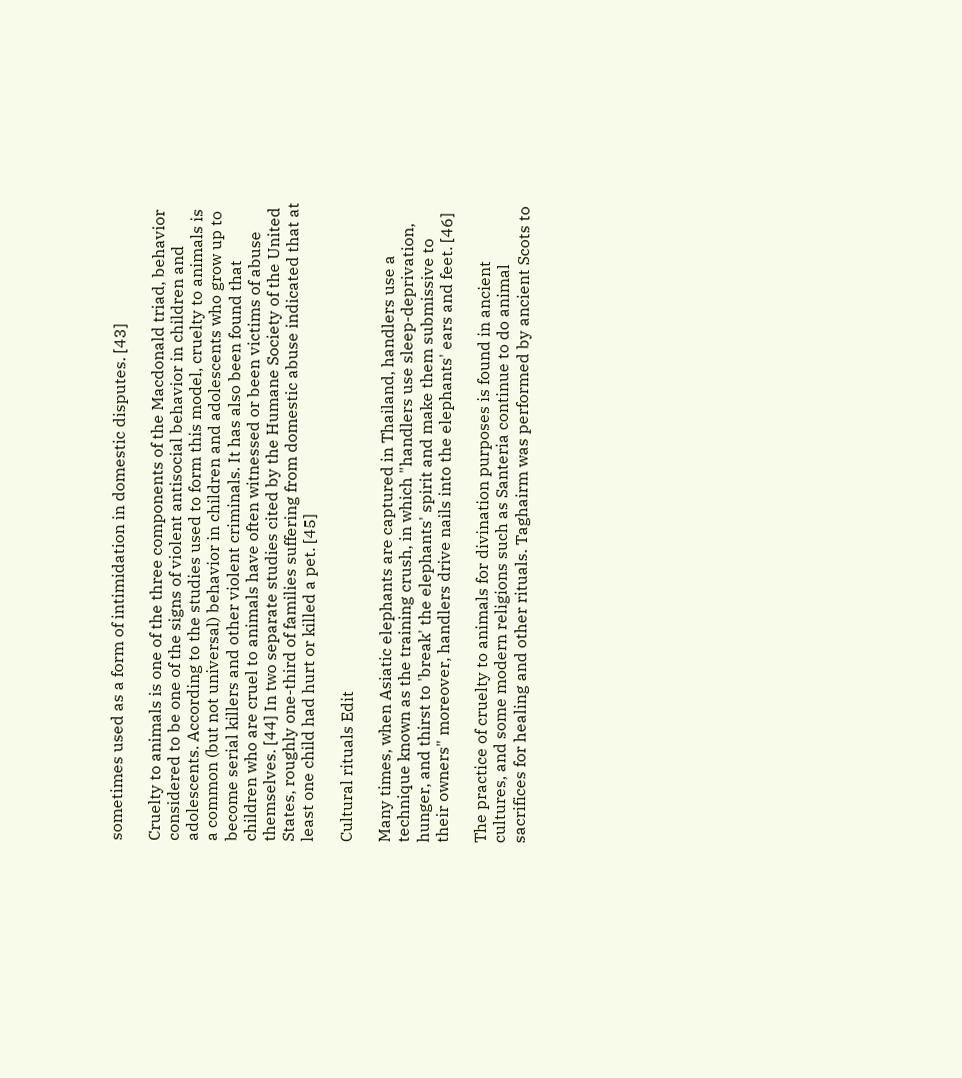sometimes used as a form of intimidation in domestic disputes. [43]

Cruelty to animals is one of the three components of the Macdonald triad, behavior considered to be one of the signs of violent antisocial behavior in children and adolescents. According to the studies used to form this model, cruelty to animals is a common (but not universal) behavior in children and adolescents who grow up to become serial killers and other violent criminals. It has also been found that children who are cruel to animals have often witnessed or been victims of abuse themselves. [44] In two separate studies cited by the Humane Society of the United States, roughly one-third of families suffering from domestic abuse indicated that at least one child had hurt or killed a pet. [45]

Cultural rituals Edit

Many times, when Asiatic elephants are captured in Thailand, handlers use a technique known as the training crush, in which "handlers use sleep-deprivation, hunger, and thirst to 'break' the elephants' spirit and make them submissive to their owners" moreover, handlers drive nails into the elephants' ears and feet. [46]

The practice of cruelty to animals for divination purposes is found in ancient cultures, and some modern religions such as Santeria continue to do animal sacrifices for healing and other rituals. Taghairm was performed by ancient Scots to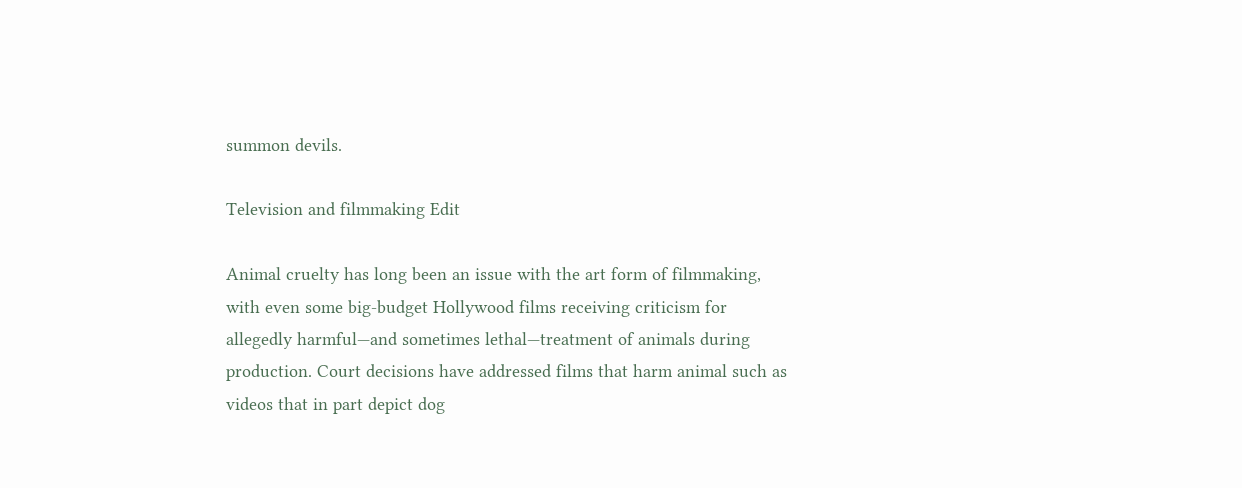summon devils.

Television and filmmaking Edit

Animal cruelty has long been an issue with the art form of filmmaking, with even some big-budget Hollywood films receiving criticism for allegedly harmful—and sometimes lethal—treatment of animals during production. Court decisions have addressed films that harm animal such as videos that in part depict dog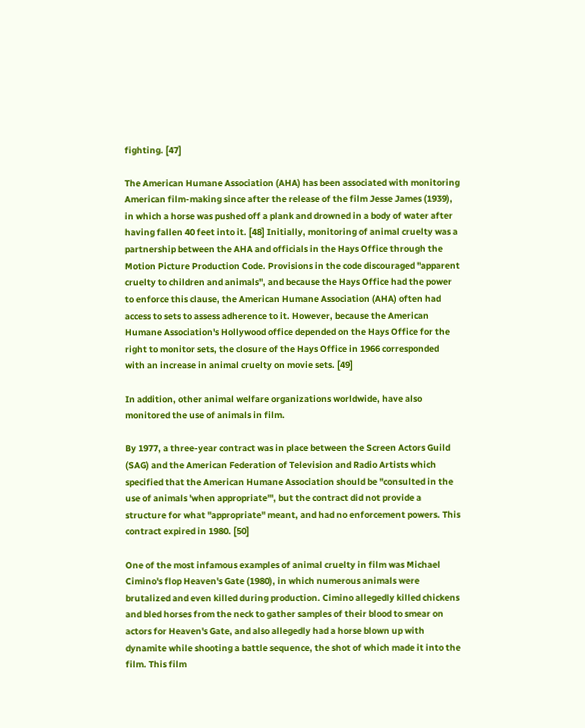fighting. [47]

The American Humane Association (AHA) has been associated with monitoring American film-making since after the release of the film Jesse James (1939), in which a horse was pushed off a plank and drowned in a body of water after having fallen 40 feet into it. [48] Initially, monitoring of animal cruelty was a partnership between the AHA and officials in the Hays Office through the Motion Picture Production Code. Provisions in the code discouraged "apparent cruelty to children and animals", and because the Hays Office had the power to enforce this clause, the American Humane Association (AHA) often had access to sets to assess adherence to it. However, because the American Humane Association's Hollywood office depended on the Hays Office for the right to monitor sets, the closure of the Hays Office in 1966 corresponded with an increase in animal cruelty on movie sets. [49]

In addition, other animal welfare organizations worldwide, have also monitored the use of animals in film.

By 1977, a three-year contract was in place between the Screen Actors Guild (SAG) and the American Federation of Television and Radio Artists which specified that the American Humane Association should be "consulted in the use of animals 'when appropriate'", but the contract did not provide a structure for what "appropriate" meant, and had no enforcement powers. This contract expired in 1980. [50]

One of the most infamous examples of animal cruelty in film was Michael Cimino's flop Heaven's Gate (1980), in which numerous animals were brutalized and even killed during production. Cimino allegedly killed chickens and bled horses from the neck to gather samples of their blood to smear on actors for Heaven's Gate, and also allegedly had a horse blown up with dynamite while shooting a battle sequence, the shot of which made it into the film. This film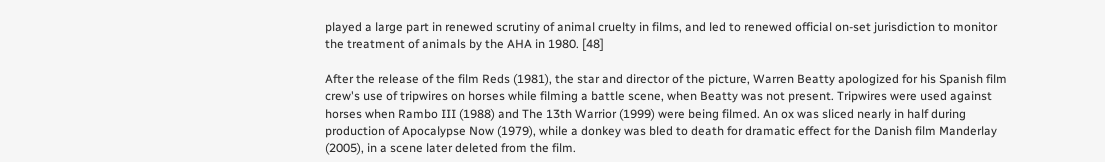played a large part in renewed scrutiny of animal cruelty in films, and led to renewed official on-set jurisdiction to monitor the treatment of animals by the AHA in 1980. [48]

After the release of the film Reds (1981), the star and director of the picture, Warren Beatty apologized for his Spanish film crew's use of tripwires on horses while filming a battle scene, when Beatty was not present. Tripwires were used against horses when Rambo III (1988) and The 13th Warrior (1999) were being filmed. An ox was sliced nearly in half during production of Apocalypse Now (1979), while a donkey was bled to death for dramatic effect for the Danish film Manderlay (2005), in a scene later deleted from the film.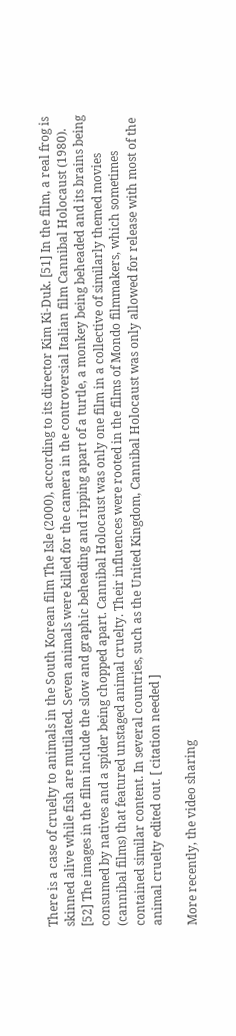There is a case of cruelty to animals in the South Korean film The Isle (2000), according to its director Kim Ki-Duk. [51] In the film, a real frog is skinned alive while fish are mutilated. Seven animals were killed for the camera in the controversial Italian film Cannibal Holocaust (1980). [52] The images in the film include the slow and graphic beheading and ripping apart of a turtle, a monkey being beheaded and its brains being consumed by natives and a spider being chopped apart. Cannibal Holocaust was only one film in a collective of similarly themed movies (cannibal films) that featured unstaged animal cruelty. Their influences were rooted in the films of Mondo filmmakers, which sometimes contained similar content. In several countries, such as the United Kingdom, Cannibal Holocaust was only allowed for release with most of the animal cruelty edited out. [ citation needed ]

More recently, the video sharing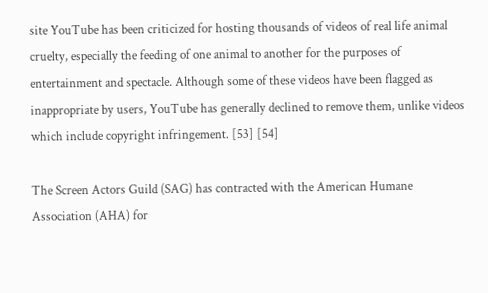site YouTube has been criticized for hosting thousands of videos of real life animal cruelty, especially the feeding of one animal to another for the purposes of entertainment and spectacle. Although some of these videos have been flagged as inappropriate by users, YouTube has generally declined to remove them, unlike videos which include copyright infringement. [53] [54]

The Screen Actors Guild (SAG) has contracted with the American Humane Association (AHA) for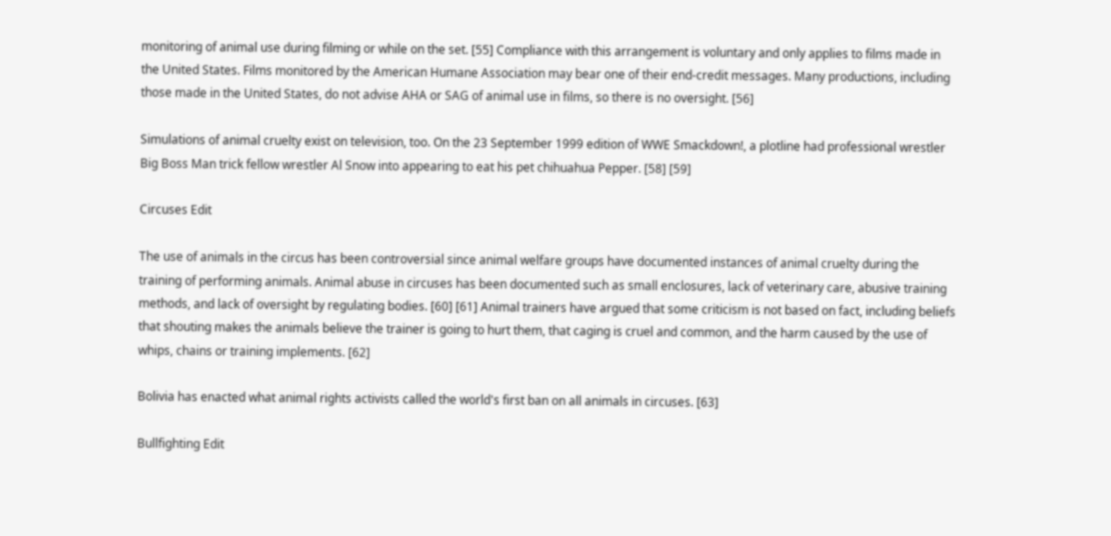monitoring of animal use during filming or while on the set. [55] Compliance with this arrangement is voluntary and only applies to films made in the United States. Films monitored by the American Humane Association may bear one of their end-credit messages. Many productions, including those made in the United States, do not advise AHA or SAG of animal use in films, so there is no oversight. [56]

Simulations of animal cruelty exist on television, too. On the 23 September 1999 edition of WWE Smackdown!, a plotline had professional wrestler Big Boss Man trick fellow wrestler Al Snow into appearing to eat his pet chihuahua Pepper. [58] [59]

Circuses Edit

The use of animals in the circus has been controversial since animal welfare groups have documented instances of animal cruelty during the training of performing animals. Animal abuse in circuses has been documented such as small enclosures, lack of veterinary care, abusive training methods, and lack of oversight by regulating bodies. [60] [61] Animal trainers have argued that some criticism is not based on fact, including beliefs that shouting makes the animals believe the trainer is going to hurt them, that caging is cruel and common, and the harm caused by the use of whips, chains or training implements. [62]

Bolivia has enacted what animal rights activists called the world's first ban on all animals in circuses. [63]

Bullfighting Edit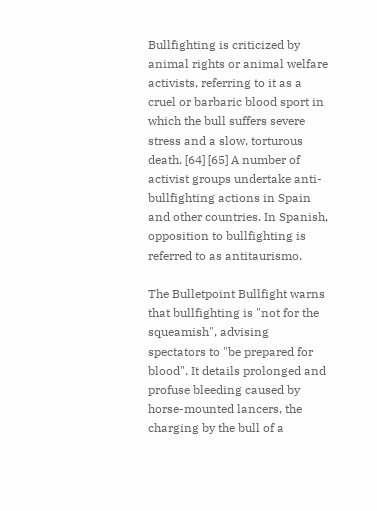Bullfighting is criticized by animal rights or animal welfare activists, referring to it as a cruel or barbaric blood sport in which the bull suffers severe stress and a slow, torturous death. [64] [65] A number of activist groups undertake anti-bullfighting actions in Spain and other countries. In Spanish, opposition to bullfighting is referred to as antitaurismo.

The Bulletpoint Bullfight warns that bullfighting is "not for the squeamish", advising spectators to "be prepared for blood". It details prolonged and profuse bleeding caused by horse-mounted lancers, the charging by the bull of a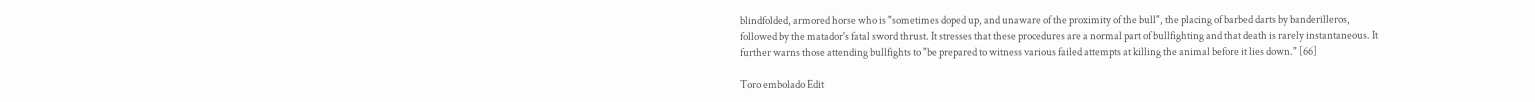blindfolded, armored horse who is "sometimes doped up, and unaware of the proximity of the bull", the placing of barbed darts by banderilleros, followed by the matador's fatal sword thrust. It stresses that these procedures are a normal part of bullfighting and that death is rarely instantaneous. It further warns those attending bullfights to "be prepared to witness various failed attempts at killing the animal before it lies down." [66]

Toro embolado Edit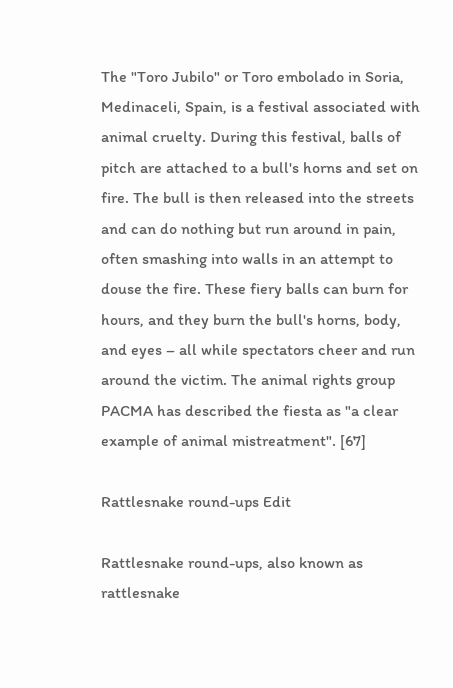The "Toro Jubilo" or Toro embolado in Soria, Medinaceli, Spain, is a festival associated with animal cruelty. During this festival, balls of pitch are attached to a bull's horns and set on fire. The bull is then released into the streets and can do nothing but run around in pain, often smashing into walls in an attempt to douse the fire. These fiery balls can burn for hours, and they burn the bull's horns, body, and eyes – all while spectators cheer and run around the victim. The animal rights group PACMA has described the fiesta as "a clear example of animal mistreatment". [67]

Rattlesnake round-ups Edit

Rattlesnake round-ups, also known as rattlesnake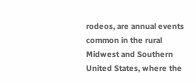rodeos, are annual events common in the rural Midwest and Southern United States, where the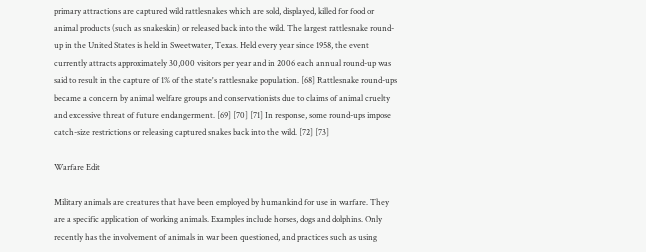primary attractions are captured wild rattlesnakes which are sold, displayed, killed for food or animal products (such as snakeskin) or released back into the wild. The largest rattlesnake round-up in the United States is held in Sweetwater, Texas. Held every year since 1958, the event currently attracts approximately 30,000 visitors per year and in 2006 each annual round-up was said to result in the capture of 1% of the state's rattlesnake population. [68] Rattlesnake round-ups became a concern by animal welfare groups and conservationists due to claims of animal cruelty and excessive threat of future endangerment. [69] [70] [71] In response, some round-ups impose catch-size restrictions or releasing captured snakes back into the wild. [72] [73]

Warfare Edit

Military animals are creatures that have been employed by humankind for use in warfare. They are a specific application of working animals. Examples include horses, dogs and dolphins. Only recently has the involvement of animals in war been questioned, and practices such as using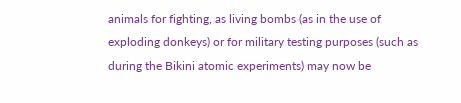animals for fighting, as living bombs (as in the use of exploding donkeys) or for military testing purposes (such as during the Bikini atomic experiments) may now be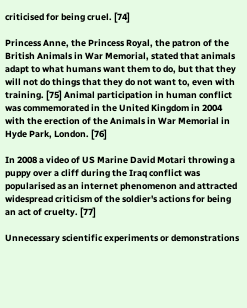criticised for being cruel. [74]

Princess Anne, the Princess Royal, the patron of the British Animals in War Memorial, stated that animals adapt to what humans want them to do, but that they will not do things that they do not want to, even with training. [75] Animal participation in human conflict was commemorated in the United Kingdom in 2004 with the erection of the Animals in War Memorial in Hyde Park, London. [76]

In 2008 a video of US Marine David Motari throwing a puppy over a cliff during the Iraq conflict was popularised as an internet phenomenon and attracted widespread criticism of the soldier's actions for being an act of cruelty. [77]

Unnecessary scientific experiments or demonstrations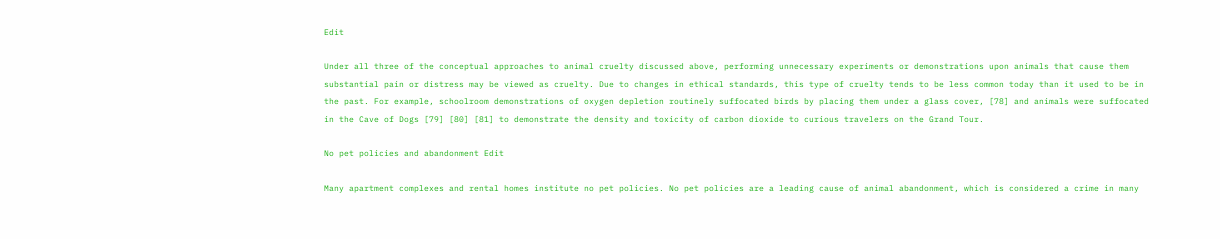Edit

Under all three of the conceptual approaches to animal cruelty discussed above, performing unnecessary experiments or demonstrations upon animals that cause them substantial pain or distress may be viewed as cruelty. Due to changes in ethical standards, this type of cruelty tends to be less common today than it used to be in the past. For example, schoolroom demonstrations of oxygen depletion routinely suffocated birds by placing them under a glass cover, [78] and animals were suffocated in the Cave of Dogs [79] [80] [81] to demonstrate the density and toxicity of carbon dioxide to curious travelers on the Grand Tour.

No pet policies and abandonment Edit

Many apartment complexes and rental homes institute no pet policies. No pet policies are a leading cause of animal abandonment, which is considered a crime in many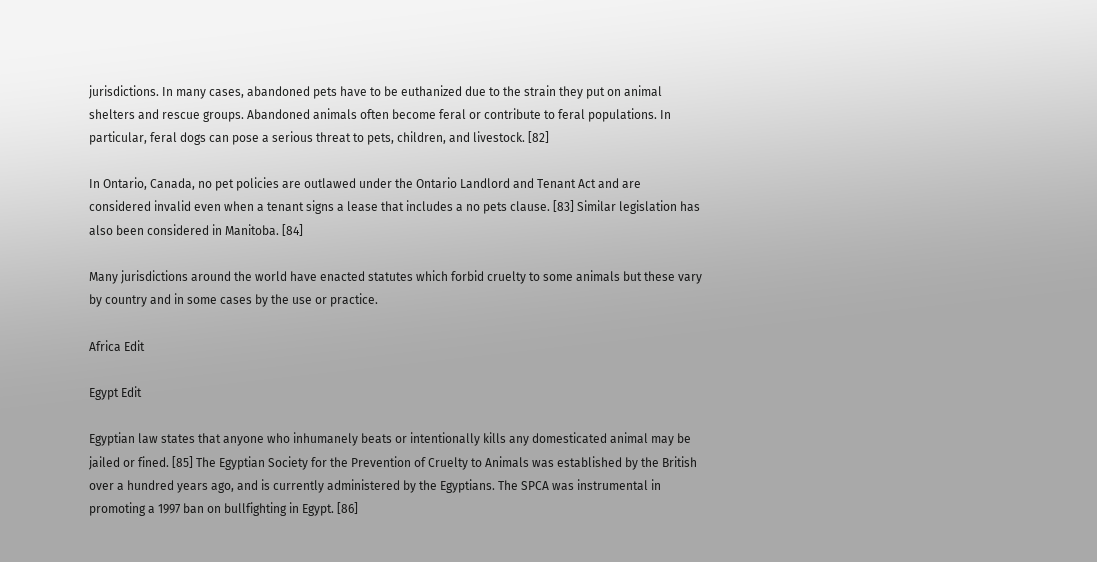jurisdictions. In many cases, abandoned pets have to be euthanized due to the strain they put on animal shelters and rescue groups. Abandoned animals often become feral or contribute to feral populations. In particular, feral dogs can pose a serious threat to pets, children, and livestock. [82]

In Ontario, Canada, no pet policies are outlawed under the Ontario Landlord and Tenant Act and are considered invalid even when a tenant signs a lease that includes a no pets clause. [83] Similar legislation has also been considered in Manitoba. [84]

Many jurisdictions around the world have enacted statutes which forbid cruelty to some animals but these vary by country and in some cases by the use or practice.

Africa Edit

Egypt Edit

Egyptian law states that anyone who inhumanely beats or intentionally kills any domesticated animal may be jailed or fined. [85] The Egyptian Society for the Prevention of Cruelty to Animals was established by the British over a hundred years ago, and is currently administered by the Egyptians. The SPCA was instrumental in promoting a 1997 ban on bullfighting in Egypt. [86]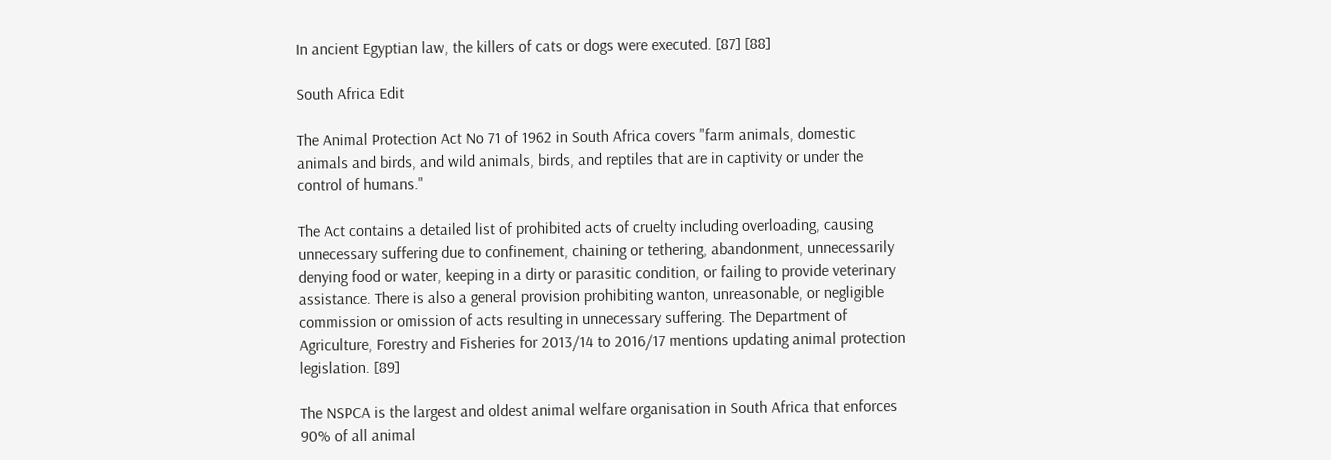In ancient Egyptian law, the killers of cats or dogs were executed. [87] [88]

South Africa Edit

The Animal Protection Act No 71 of 1962 in South Africa covers "farm animals, domestic animals and birds, and wild animals, birds, and reptiles that are in captivity or under the control of humans."

The Act contains a detailed list of prohibited acts of cruelty including overloading, causing unnecessary suffering due to confinement, chaining or tethering, abandonment, unnecessarily denying food or water, keeping in a dirty or parasitic condition, or failing to provide veterinary assistance. There is also a general provision prohibiting wanton, unreasonable, or negligible commission or omission of acts resulting in unnecessary suffering. The Department of Agriculture, Forestry and Fisheries for 2013/14 to 2016/17 mentions updating animal protection legislation. [89]

The NSPCA is the largest and oldest animal welfare organisation in South Africa that enforces 90% of all animal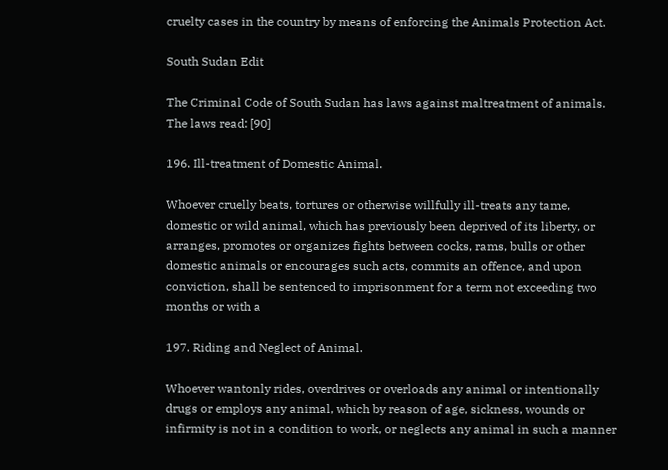cruelty cases in the country by means of enforcing the Animals Protection Act.

South Sudan Edit

The Criminal Code of South Sudan has laws against maltreatment of animals. The laws read: [90]

196. Ill-treatment of Domestic Animal.

Whoever cruelly beats, tortures or otherwise willfully ill-treats any tame, domestic or wild animal, which has previously been deprived of its liberty, or arranges, promotes or organizes fights between cocks, rams, bulls or other domestic animals or encourages such acts, commits an offence, and upon conviction, shall be sentenced to imprisonment for a term not exceeding two months or with a

197. Riding and Neglect of Animal.

Whoever wantonly rides, overdrives or overloads any animal or intentionally drugs or employs any animal, which by reason of age, sickness, wounds or infirmity is not in a condition to work, or neglects any animal in such a manner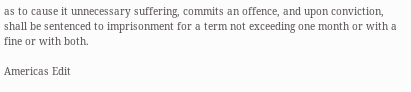as to cause it unnecessary suffering, commits an offence, and upon conviction, shall be sentenced to imprisonment for a term not exceeding one month or with a fine or with both.

Americas Edit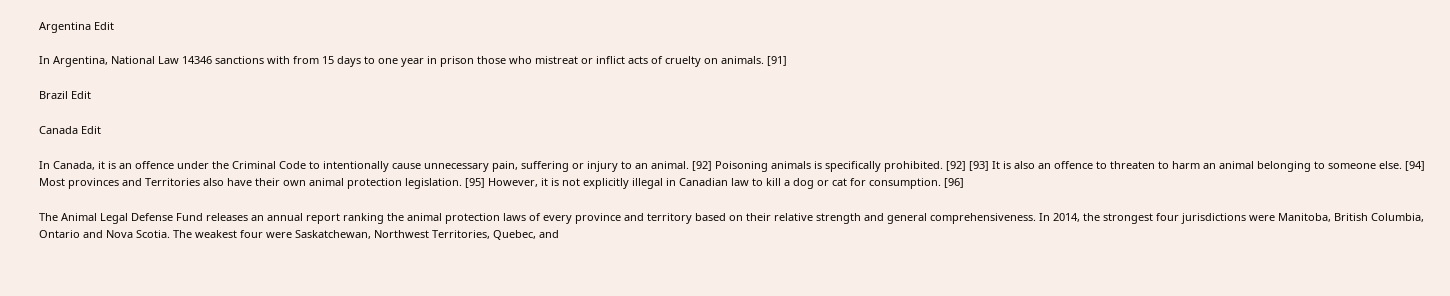Argentina Edit

In Argentina, National Law 14346 sanctions with from 15 days to one year in prison those who mistreat or inflict acts of cruelty on animals. [91]

Brazil Edit

Canada Edit

In Canada, it is an offence under the Criminal Code to intentionally cause unnecessary pain, suffering or injury to an animal. [92] Poisoning animals is specifically prohibited. [92] [93] It is also an offence to threaten to harm an animal belonging to someone else. [94] Most provinces and Territories also have their own animal protection legislation. [95] However, it is not explicitly illegal in Canadian law to kill a dog or cat for consumption. [96]

The Animal Legal Defense Fund releases an annual report ranking the animal protection laws of every province and territory based on their relative strength and general comprehensiveness. In 2014, the strongest four jurisdictions were Manitoba, British Columbia, Ontario and Nova Scotia. The weakest four were Saskatchewan, Northwest Territories, Quebec, and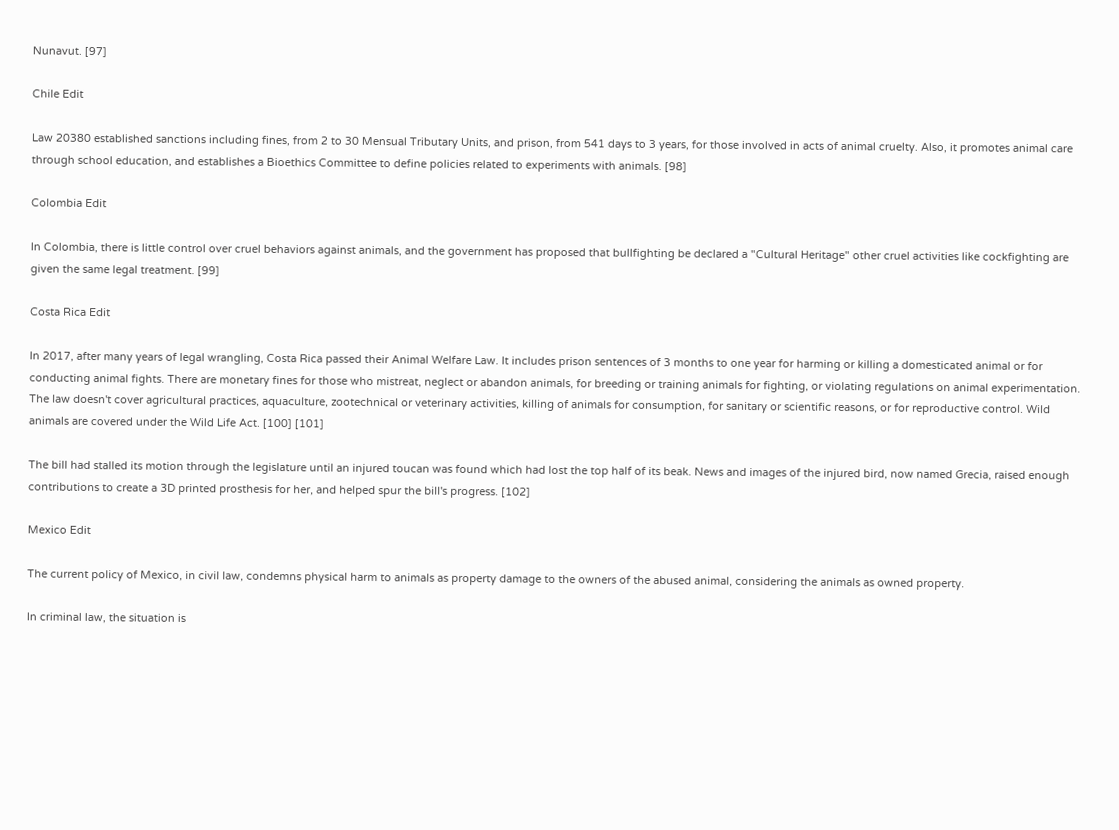Nunavut. [97]

Chile Edit

Law 20380 established sanctions including fines, from 2 to 30 Mensual Tributary Units, and prison, from 541 days to 3 years, for those involved in acts of animal cruelty. Also, it promotes animal care through school education, and establishes a Bioethics Committee to define policies related to experiments with animals. [98]

Colombia Edit

In Colombia, there is little control over cruel behaviors against animals, and the government has proposed that bullfighting be declared a "Cultural Heritage" other cruel activities like cockfighting are given the same legal treatment. [99]

Costa Rica Edit

In 2017, after many years of legal wrangling, Costa Rica passed their Animal Welfare Law. It includes prison sentences of 3 months to one year for harming or killing a domesticated animal or for conducting animal fights. There are monetary fines for those who mistreat, neglect or abandon animals, for breeding or training animals for fighting, or violating regulations on animal experimentation. The law doesn't cover agricultural practices, aquaculture, zootechnical or veterinary activities, killing of animals for consumption, for sanitary or scientific reasons, or for reproductive control. Wild animals are covered under the Wild Life Act. [100] [101]

The bill had stalled its motion through the legislature until an injured toucan was found which had lost the top half of its beak. News and images of the injured bird, now named Grecia, raised enough contributions to create a 3D printed prosthesis for her, and helped spur the bill's progress. [102]

Mexico Edit

The current policy of Mexico, in civil law, condemns physical harm to animals as property damage to the owners of the abused animal, considering the animals as owned property.

In criminal law, the situation is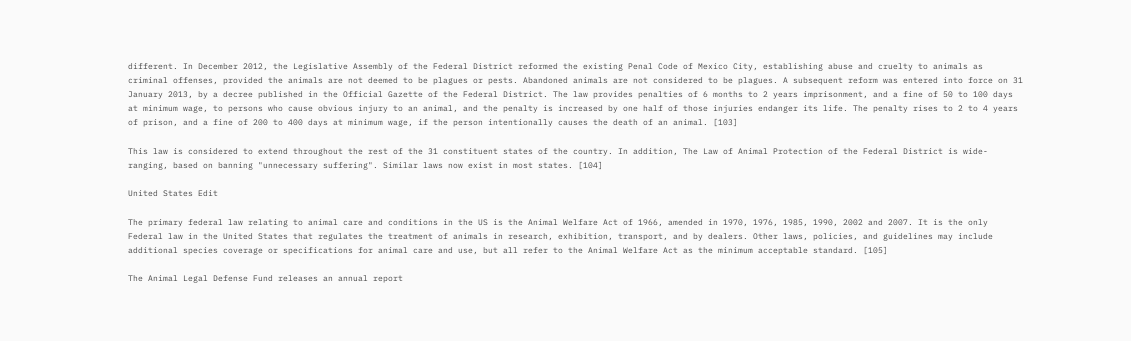different. In December 2012, the Legislative Assembly of the Federal District reformed the existing Penal Code of Mexico City, establishing abuse and cruelty to animals as criminal offenses, provided the animals are not deemed to be plagues or pests. Abandoned animals are not considered to be plagues. A subsequent reform was entered into force on 31 January 2013, by a decree published in the Official Gazette of the Federal District. The law provides penalties of 6 months to 2 years imprisonment, and a fine of 50 to 100 days at minimum wage, to persons who cause obvious injury to an animal, and the penalty is increased by one half of those injuries endanger its life. The penalty rises to 2 to 4 years of prison, and a fine of 200 to 400 days at minimum wage, if the person intentionally causes the death of an animal. [103]

This law is considered to extend throughout the rest of the 31 constituent states of the country. In addition, The Law of Animal Protection of the Federal District is wide-ranging, based on banning "unnecessary suffering". Similar laws now exist in most states. [104]

United States Edit

The primary federal law relating to animal care and conditions in the US is the Animal Welfare Act of 1966, amended in 1970, 1976, 1985, 1990, 2002 and 2007. It is the only Federal law in the United States that regulates the treatment of animals in research, exhibition, transport, and by dealers. Other laws, policies, and guidelines may include additional species coverage or specifications for animal care and use, but all refer to the Animal Welfare Act as the minimum acceptable standard. [105]

The Animal Legal Defense Fund releases an annual report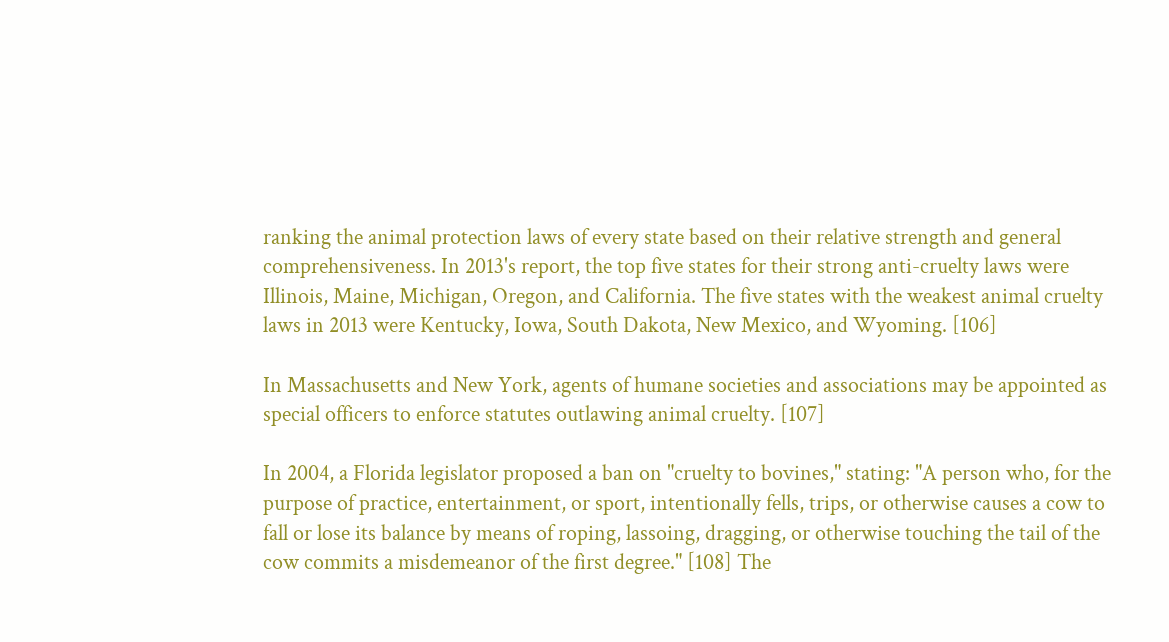ranking the animal protection laws of every state based on their relative strength and general comprehensiveness. In 2013's report, the top five states for their strong anti-cruelty laws were Illinois, Maine, Michigan, Oregon, and California. The five states with the weakest animal cruelty laws in 2013 were Kentucky, Iowa, South Dakota, New Mexico, and Wyoming. [106]

In Massachusetts and New York, agents of humane societies and associations may be appointed as special officers to enforce statutes outlawing animal cruelty. [107]

In 2004, a Florida legislator proposed a ban on "cruelty to bovines," stating: "A person who, for the purpose of practice, entertainment, or sport, intentionally fells, trips, or otherwise causes a cow to fall or lose its balance by means of roping, lassoing, dragging, or otherwise touching the tail of the cow commits a misdemeanor of the first degree." [108] The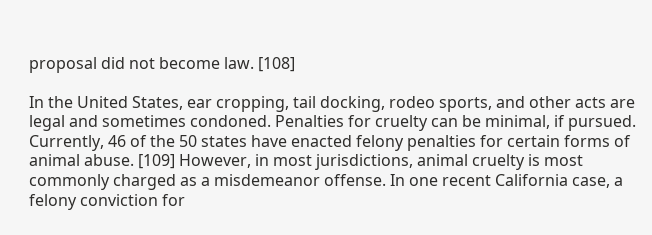proposal did not become law. [108]

In the United States, ear cropping, tail docking, rodeo sports, and other acts are legal and sometimes condoned. Penalties for cruelty can be minimal, if pursued. Currently, 46 of the 50 states have enacted felony penalties for certain forms of animal abuse. [109] However, in most jurisdictions, animal cruelty is most commonly charged as a misdemeanor offense. In one recent California case, a felony conviction for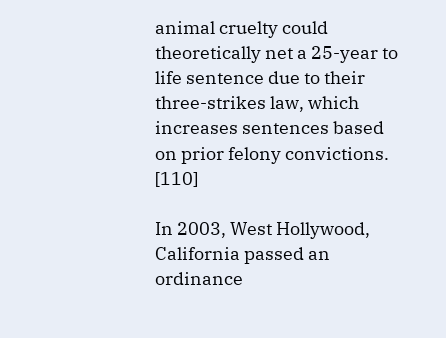animal cruelty could theoretically net a 25-year to life sentence due to their three-strikes law, which increases sentences based on prior felony convictions. [110]

In 2003, West Hollywood, California passed an ordinance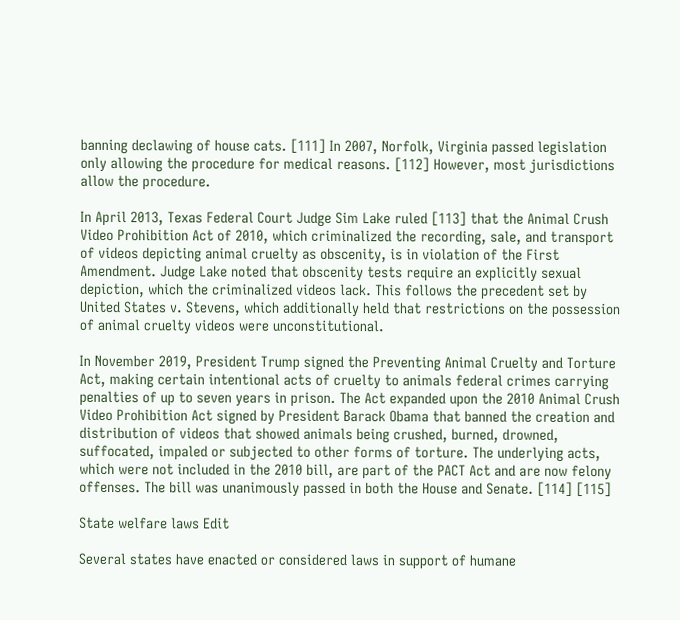banning declawing of house cats. [111] In 2007, Norfolk, Virginia passed legislation only allowing the procedure for medical reasons. [112] However, most jurisdictions allow the procedure.

In April 2013, Texas Federal Court Judge Sim Lake ruled [113] that the Animal Crush Video Prohibition Act of 2010, which criminalized the recording, sale, and transport of videos depicting animal cruelty as obscenity, is in violation of the First Amendment. Judge Lake noted that obscenity tests require an explicitly sexual depiction, which the criminalized videos lack. This follows the precedent set by United States v. Stevens, which additionally held that restrictions on the possession of animal cruelty videos were unconstitutional.

In November 2019, President Trump signed the Preventing Animal Cruelty and Torture Act, making certain intentional acts of cruelty to animals federal crimes carrying penalties of up to seven years in prison. The Act expanded upon the 2010 Animal Crush Video Prohibition Act signed by President Barack Obama that banned the creation and distribution of videos that showed animals being crushed, burned, drowned, suffocated, impaled or subjected to other forms of torture. The underlying acts, which were not included in the 2010 bill, are part of the PACT Act and are now felony offenses. The bill was unanimously passed in both the House and Senate. [114] [115]

State welfare laws Edit

Several states have enacted or considered laws in support of humane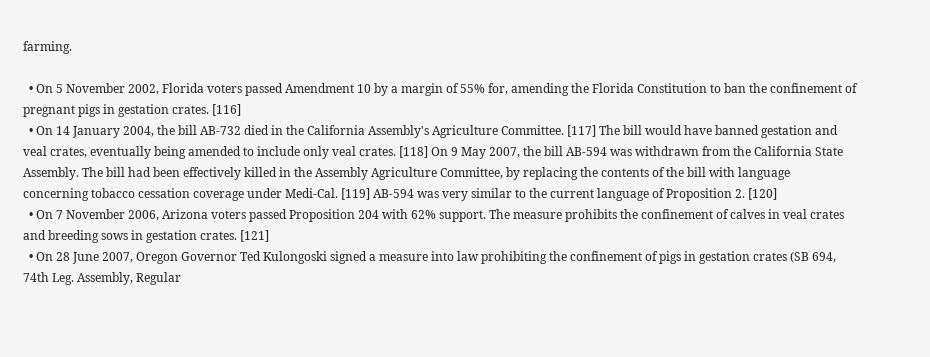farming.

  • On 5 November 2002, Florida voters passed Amendment 10 by a margin of 55% for, amending the Florida Constitution to ban the confinement of pregnant pigs in gestation crates. [116]
  • On 14 January 2004, the bill AB-732 died in the California Assembly's Agriculture Committee. [117] The bill would have banned gestation and veal crates, eventually being amended to include only veal crates. [118] On 9 May 2007, the bill AB-594 was withdrawn from the California State Assembly. The bill had been effectively killed in the Assembly Agriculture Committee, by replacing the contents of the bill with language concerning tobacco cessation coverage under Medi-Cal. [119] AB-594 was very similar to the current language of Proposition 2. [120]
  • On 7 November 2006, Arizona voters passed Proposition 204 with 62% support. The measure prohibits the confinement of calves in veal crates and breeding sows in gestation crates. [121]
  • On 28 June 2007, Oregon Governor Ted Kulongoski signed a measure into law prohibiting the confinement of pigs in gestation crates (SB 694, 74th Leg. Assembly, Regular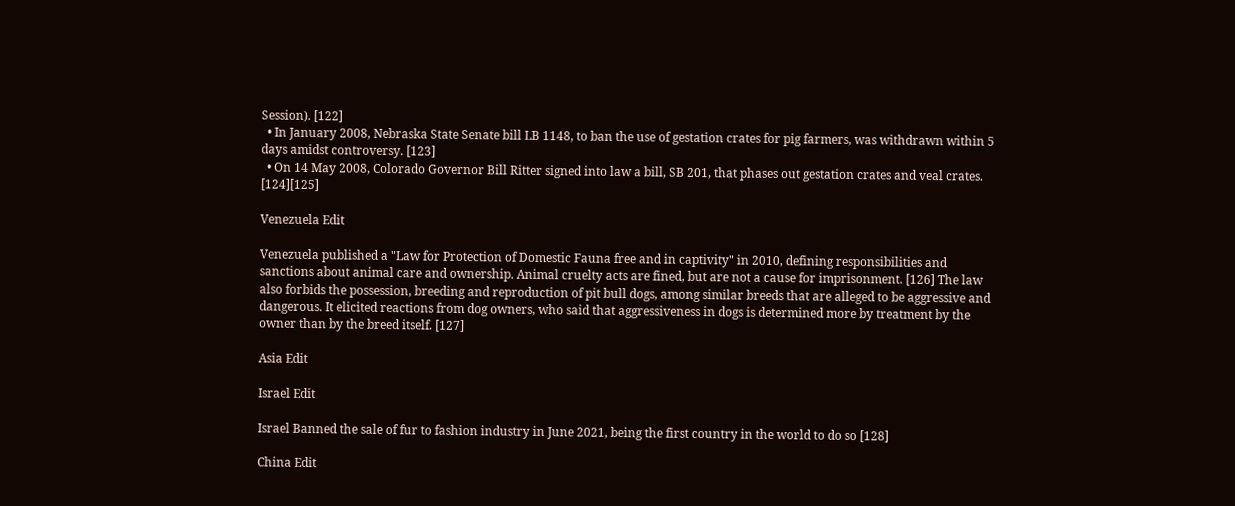Session). [122]
  • In January 2008, Nebraska State Senate bill LB 1148, to ban the use of gestation crates for pig farmers, was withdrawn within 5 days amidst controversy. [123]
  • On 14 May 2008, Colorado Governor Bill Ritter signed into law a bill, SB 201, that phases out gestation crates and veal crates. [124][125]

Venezuela Edit

Venezuela published a "Law for Protection of Domestic Fauna free and in captivity" in 2010, defining responsibilities and sanctions about animal care and ownership. Animal cruelty acts are fined, but are not a cause for imprisonment. [126] The law also forbids the possession, breeding and reproduction of pit bull dogs, among similar breeds that are alleged to be aggressive and dangerous. It elicited reactions from dog owners, who said that aggressiveness in dogs is determined more by treatment by the owner than by the breed itself. [127]

Asia Edit

Israel Edit

Israel Banned the sale of fur to fashion industry in June 2021, being the first country in the world to do so [128]

China Edit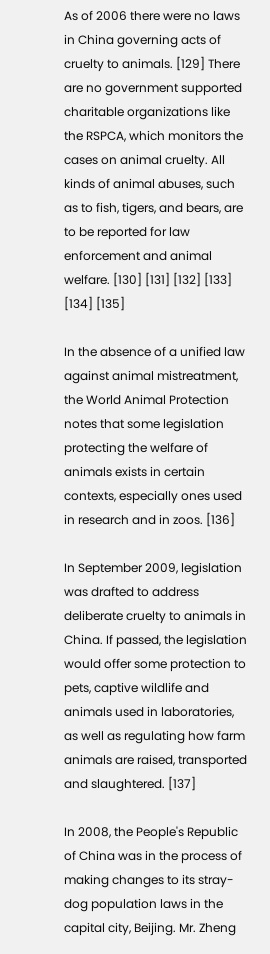As of 2006 there were no laws in China governing acts of cruelty to animals. [129] There are no government supported charitable organizations like the RSPCA, which monitors the cases on animal cruelty. All kinds of animal abuses, such as to fish, tigers, and bears, are to be reported for law enforcement and animal welfare. [130] [131] [132] [133] [134] [135]

In the absence of a unified law against animal mistreatment, the World Animal Protection notes that some legislation protecting the welfare of animals exists in certain contexts, especially ones used in research and in zoos. [136]

In September 2009, legislation was drafted to address deliberate cruelty to animals in China. If passed, the legislation would offer some protection to pets, captive wildlife and animals used in laboratories, as well as regulating how farm animals are raised, transported and slaughtered. [137]

In 2008, the People's Republic of China was in the process of making changes to its stray-dog population laws in the capital city, Beijing. Mr. Zheng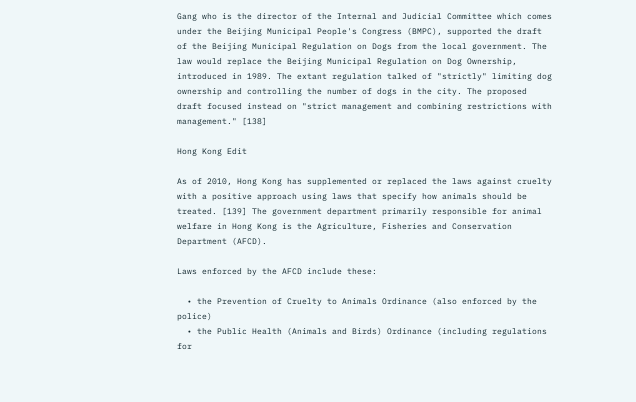Gang who is the director of the Internal and Judicial Committee which comes under the Beijing Municipal People's Congress (BMPC), supported the draft of the Beijing Municipal Regulation on Dogs from the local government. The law would replace the Beijing Municipal Regulation on Dog Ownership, introduced in 1989. The extant regulation talked of "strictly" limiting dog ownership and controlling the number of dogs in the city. The proposed draft focused instead on "strict management and combining restrictions with management." [138]

Hong Kong Edit

As of 2010, Hong Kong has supplemented or replaced the laws against cruelty with a positive approach using laws that specify how animals should be treated. [139] The government department primarily responsible for animal welfare in Hong Kong is the Agriculture, Fisheries and Conservation Department (AFCD).

Laws enforced by the AFCD include these:

  • the Prevention of Cruelty to Animals Ordinance (also enforced by the police)
  • the Public Health (Animals and Birds) Ordinance (including regulations for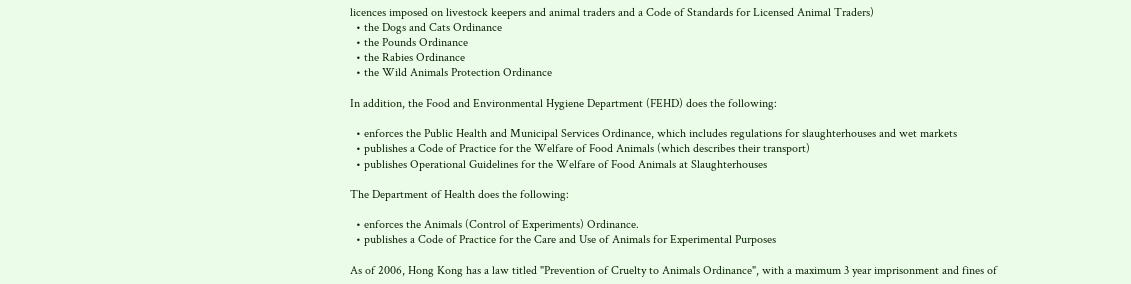licences imposed on livestock keepers and animal traders and a Code of Standards for Licensed Animal Traders)
  • the Dogs and Cats Ordinance
  • the Pounds Ordinance
  • the Rabies Ordinance
  • the Wild Animals Protection Ordinance

In addition, the Food and Environmental Hygiene Department (FEHD) does the following:

  • enforces the Public Health and Municipal Services Ordinance, which includes regulations for slaughterhouses and wet markets
  • publishes a Code of Practice for the Welfare of Food Animals (which describes their transport)
  • publishes Operational Guidelines for the Welfare of Food Animals at Slaughterhouses

The Department of Health does the following:

  • enforces the Animals (Control of Experiments) Ordinance.
  • publishes a Code of Practice for the Care and Use of Animals for Experimental Purposes

As of 2006, Hong Kong has a law titled "Prevention of Cruelty to Animals Ordinance", with a maximum 3 year imprisonment and fines of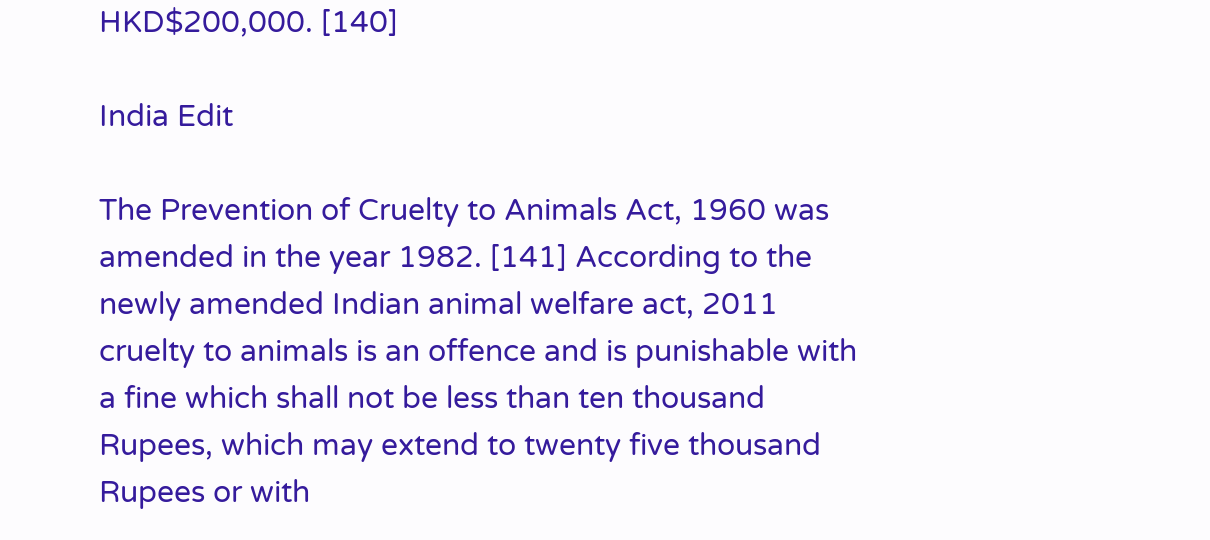HKD$200,000. [140]

India Edit

The Prevention of Cruelty to Animals Act, 1960 was amended in the year 1982. [141] According to the newly amended Indian animal welfare act, 2011 cruelty to animals is an offence and is punishable with a fine which shall not be less than ten thousand Rupees, which may extend to twenty five thousand Rupees or with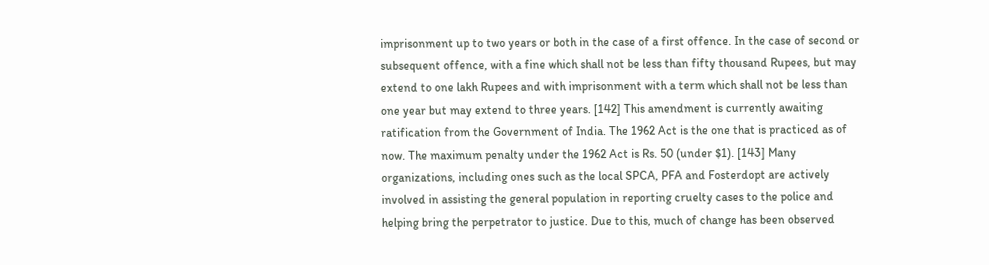imprisonment up to two years or both in the case of a first offence. In the case of second or subsequent offence, with a fine which shall not be less than fifty thousand Rupees, but may extend to one lakh Rupees and with imprisonment with a term which shall not be less than one year but may extend to three years. [142] This amendment is currently awaiting ratification from the Government of India. The 1962 Act is the one that is practiced as of now. The maximum penalty under the 1962 Act is Rs. 50 (under $1). [143] Many organizations, including ones such as the local SPCA, PFA and Fosterdopt are actively involved in assisting the general population in reporting cruelty cases to the police and helping bring the perpetrator to justice. Due to this, much of change has been observed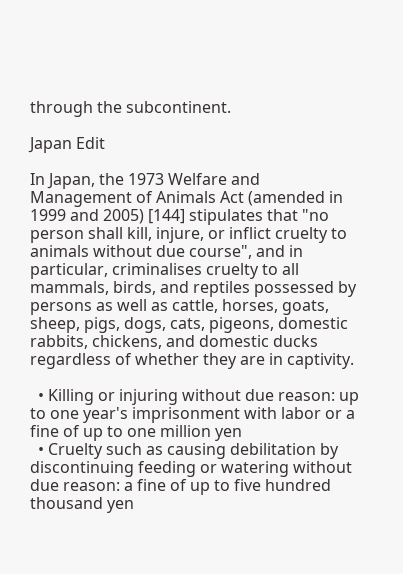through the subcontinent.

Japan Edit

In Japan, the 1973 Welfare and Management of Animals Act (amended in 1999 and 2005) [144] stipulates that "no person shall kill, injure, or inflict cruelty to animals without due course", and in particular, criminalises cruelty to all mammals, birds, and reptiles possessed by persons as well as cattle, horses, goats, sheep, pigs, dogs, cats, pigeons, domestic rabbits, chickens, and domestic ducks regardless of whether they are in captivity.

  • Killing or injuring without due reason: up to one year's imprisonment with labor or a fine of up to one million yen
  • Cruelty such as causing debilitation by discontinuing feeding or watering without due reason: a fine of up to five hundred thousand yen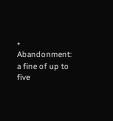• Abandonment: a fine of up to five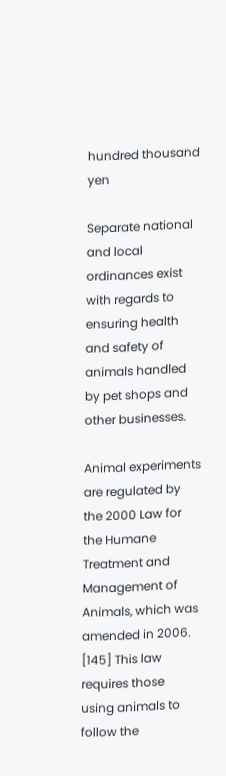hundred thousand yen

Separate national and local ordinances exist with regards to ensuring health and safety of animals handled by pet shops and other businesses.

Animal experiments are regulated by the 2000 Law for the Humane Treatment and Management of Animals, which was amended in 2006. [145] This law requires those using animals to follow the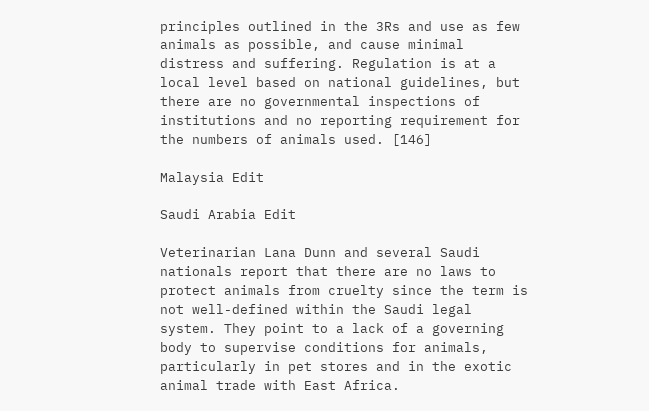principles outlined in the 3Rs and use as few animals as possible, and cause minimal distress and suffering. Regulation is at a local level based on national guidelines, but there are no governmental inspections of institutions and no reporting requirement for the numbers of animals used. [146]

Malaysia Edit

Saudi Arabia Edit

Veterinarian Lana Dunn and several Saudi nationals report that there are no laws to protect animals from cruelty since the term is not well-defined within the Saudi legal system. They point to a lack of a governing body to supervise conditions for animals, particularly in pet stores and in the exotic animal trade with East Africa.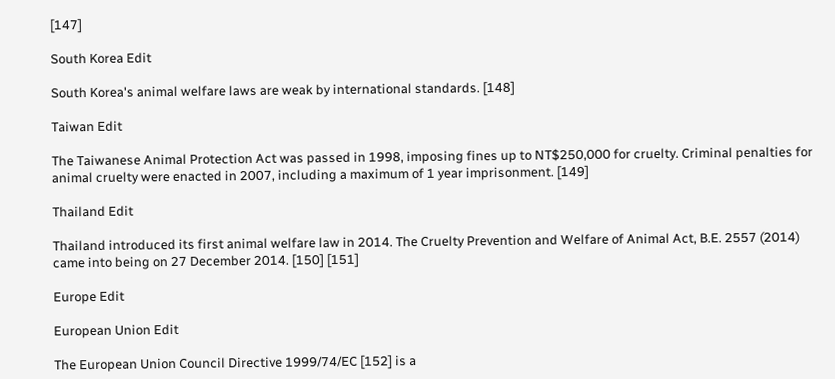[147]

South Korea Edit

South Korea's animal welfare laws are weak by international standards. [148]

Taiwan Edit

The Taiwanese Animal Protection Act was passed in 1998, imposing fines up to NT$250,000 for cruelty. Criminal penalties for animal cruelty were enacted in 2007, including a maximum of 1 year imprisonment. [149]

Thailand Edit

Thailand introduced its first animal welfare law in 2014. The Cruelty Prevention and Welfare of Animal Act, B.E. 2557 (2014) came into being on 27 December 2014. [150] [151]

Europe Edit

European Union Edit

The European Union Council Directive 1999/74/EC [152] is a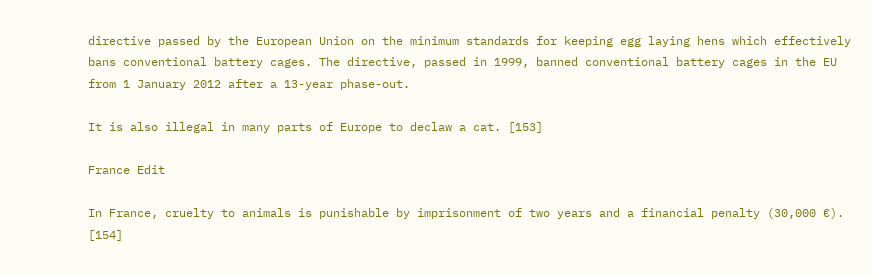directive passed by the European Union on the minimum standards for keeping egg laying hens which effectively bans conventional battery cages. The directive, passed in 1999, banned conventional battery cages in the EU from 1 January 2012 after a 13-year phase-out.

It is also illegal in many parts of Europe to declaw a cat. [153]

France Edit

In France, cruelty to animals is punishable by imprisonment of two years and a financial penalty (30,000 €). [154]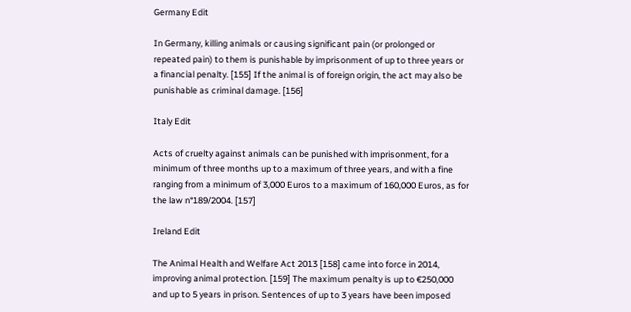Germany Edit

In Germany, killing animals or causing significant pain (or prolonged or repeated pain) to them is punishable by imprisonment of up to three years or a financial penalty. [155] If the animal is of foreign origin, the act may also be punishable as criminal damage. [156]

Italy Edit

Acts of cruelty against animals can be punished with imprisonment, for a minimum of three months up to a maximum of three years, and with a fine ranging from a minimum of 3,000 Euros to a maximum of 160,000 Euros, as for the law n°189/2004. [157]

Ireland Edit

The Animal Health and Welfare Act 2013 [158] came into force in 2014, improving animal protection. [159] The maximum penalty is up to €250,000 and up to 5 years in prison. Sentences of up to 3 years have been imposed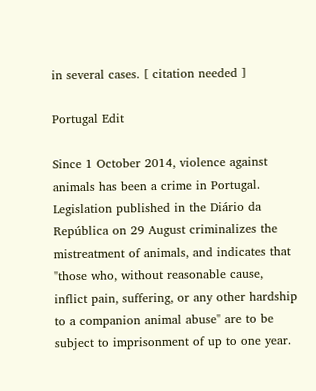in several cases. [ citation needed ]

Portugal Edit

Since 1 October 2014, violence against animals has been a crime in Portugal. Legislation published in the Diário da República on 29 August criminalizes the mistreatment of animals, and indicates that "those who, without reasonable cause, inflict pain, suffering, or any other hardship to a companion animal abuse" are to be subject to imprisonment of up to one year.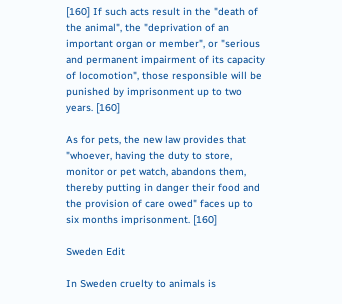[160] If such acts result in the "death of the animal", the "deprivation of an important organ or member", or "serious and permanent impairment of its capacity of locomotion", those responsible will be punished by imprisonment up to two years. [160]

As for pets, the new law provides that "whoever, having the duty to store, monitor or pet watch, abandons them, thereby putting in danger their food and the provision of care owed" faces up to six months imprisonment. [160]

Sweden Edit

In Sweden cruelty to animals is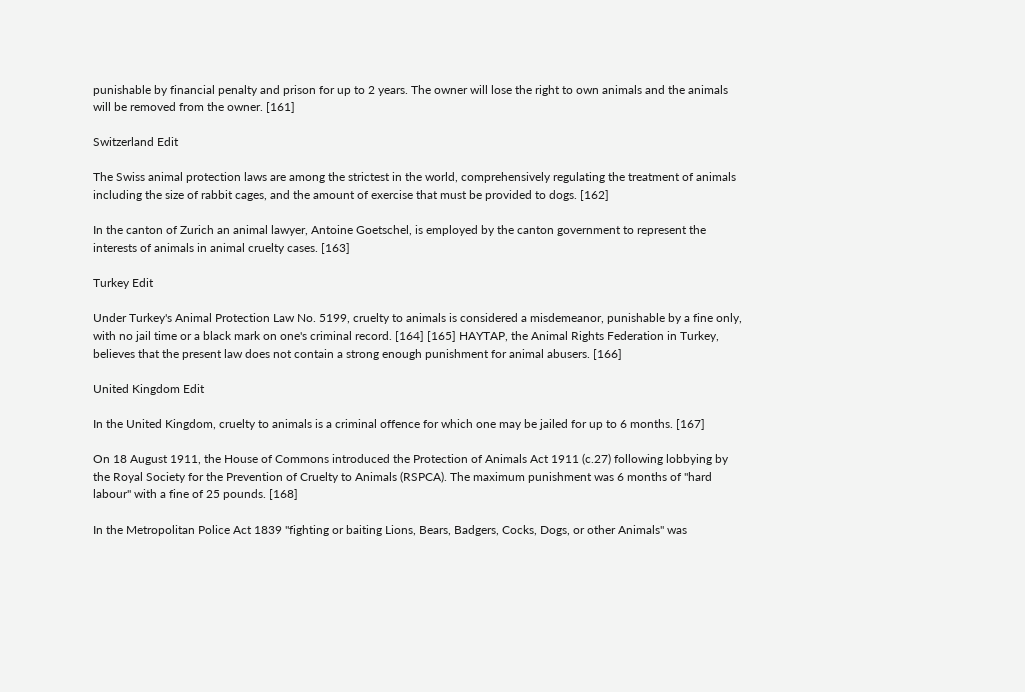punishable by financial penalty and prison for up to 2 years. The owner will lose the right to own animals and the animals will be removed from the owner. [161]

Switzerland Edit

The Swiss animal protection laws are among the strictest in the world, comprehensively regulating the treatment of animals including the size of rabbit cages, and the amount of exercise that must be provided to dogs. [162]

In the canton of Zurich an animal lawyer, Antoine Goetschel, is employed by the canton government to represent the interests of animals in animal cruelty cases. [163]

Turkey Edit

Under Turkey's Animal Protection Law No. 5199, cruelty to animals is considered a misdemeanor, punishable by a fine only, with no jail time or a black mark on one's criminal record. [164] [165] HAYTAP, the Animal Rights Federation in Turkey, believes that the present law does not contain a strong enough punishment for animal abusers. [166]

United Kingdom Edit

In the United Kingdom, cruelty to animals is a criminal offence for which one may be jailed for up to 6 months. [167]

On 18 August 1911, the House of Commons introduced the Protection of Animals Act 1911 (c.27) following lobbying by the Royal Society for the Prevention of Cruelty to Animals (RSPCA). The maximum punishment was 6 months of "hard labour" with a fine of 25 pounds. [168]

In the Metropolitan Police Act 1839 "fighting or baiting Lions, Bears, Badgers, Cocks, Dogs, or other Animals" was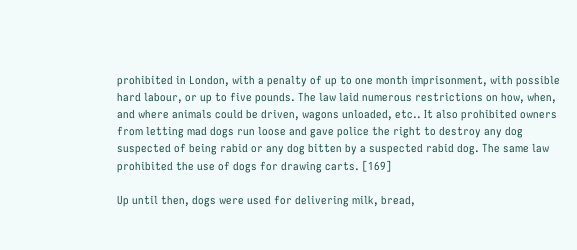prohibited in London, with a penalty of up to one month imprisonment, with possible hard labour, or up to five pounds. The law laid numerous restrictions on how, when, and where animals could be driven, wagons unloaded, etc.. It also prohibited owners from letting mad dogs run loose and gave police the right to destroy any dog suspected of being rabid or any dog bitten by a suspected rabid dog. The same law prohibited the use of dogs for drawing carts. [169]

Up until then, dogs were used for delivering milk, bread,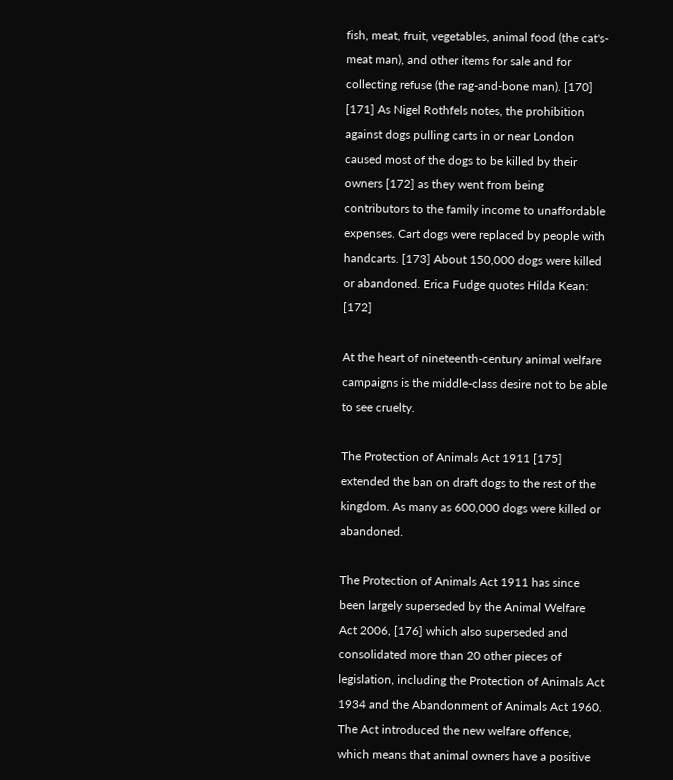fish, meat, fruit, vegetables, animal food (the cat's-meat man), and other items for sale and for collecting refuse (the rag-and-bone man). [170] [171] As Nigel Rothfels notes, the prohibition against dogs pulling carts in or near London caused most of the dogs to be killed by their owners [172] as they went from being contributors to the family income to unaffordable expenses. Cart dogs were replaced by people with handcarts. [173] About 150,000 dogs were killed or abandoned. Erica Fudge quotes Hilda Kean: [172]

At the heart of nineteenth-century animal welfare campaigns is the middle-class desire not to be able to see cruelty.

The Protection of Animals Act 1911 [175] extended the ban on draft dogs to the rest of the kingdom. As many as 600,000 dogs were killed or abandoned.

The Protection of Animals Act 1911 has since been largely superseded by the Animal Welfare Act 2006, [176] which also superseded and consolidated more than 20 other pieces of legislation, including the Protection of Animals Act 1934 and the Abandonment of Animals Act 1960. The Act introduced the new welfare offence, which means that animal owners have a positive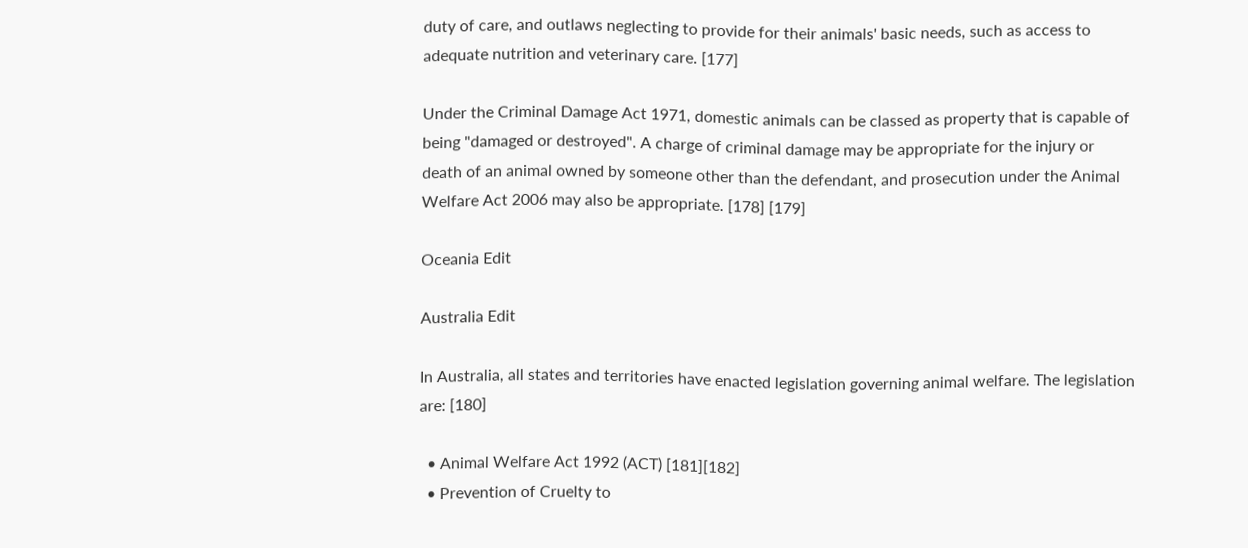duty of care, and outlaws neglecting to provide for their animals' basic needs, such as access to adequate nutrition and veterinary care. [177]

Under the Criminal Damage Act 1971, domestic animals can be classed as property that is capable of being "damaged or destroyed". A charge of criminal damage may be appropriate for the injury or death of an animal owned by someone other than the defendant, and prosecution under the Animal Welfare Act 2006 may also be appropriate. [178] [179]

Oceania Edit

Australia Edit

In Australia, all states and territories have enacted legislation governing animal welfare. The legislation are: [180]

  • Animal Welfare Act 1992 (ACT) [181][182]
  • Prevention of Cruelty to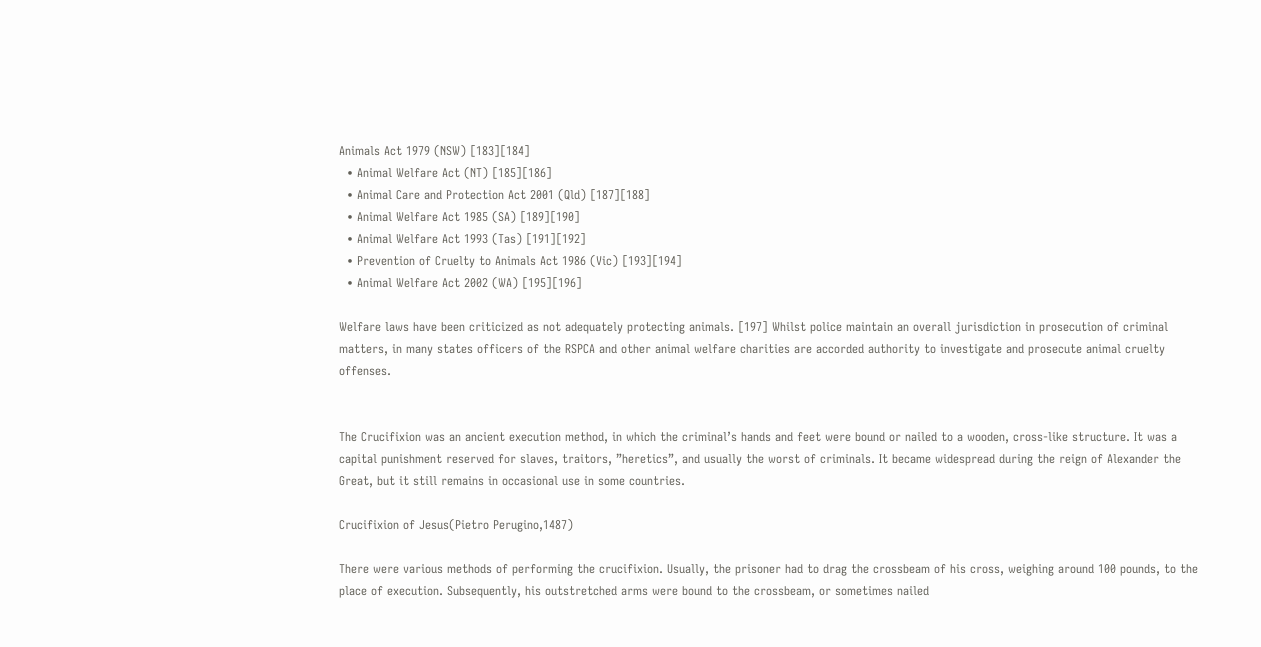Animals Act 1979 (NSW) [183][184]
  • Animal Welfare Act (NT) [185][186]
  • Animal Care and Protection Act 2001 (Qld) [187][188]
  • Animal Welfare Act 1985 (SA) [189][190]
  • Animal Welfare Act 1993 (Tas) [191][192]
  • Prevention of Cruelty to Animals Act 1986 (Vic) [193][194]
  • Animal Welfare Act 2002 (WA) [195][196]

Welfare laws have been criticized as not adequately protecting animals. [197] Whilst police maintain an overall jurisdiction in prosecution of criminal matters, in many states officers of the RSPCA and other animal welfare charities are accorded authority to investigate and prosecute animal cruelty offenses.


The Crucifixion was an ancient execution method, in which the criminal’s hands and feet were bound or nailed to a wooden, cross-like structure. It was a capital punishment reserved for slaves, traitors, ”heretics”, and usually the worst of criminals. It became widespread during the reign of Alexander the Great, but it still remains in occasional use in some countries.

Crucifixion of Jesus(Pietro Perugino,1487)

There were various methods of performing the crucifixion. Usually, the prisoner had to drag the crossbeam of his cross, weighing around 100 pounds, to the place of execution. Subsequently, his outstretched arms were bound to the crossbeam, or sometimes nailed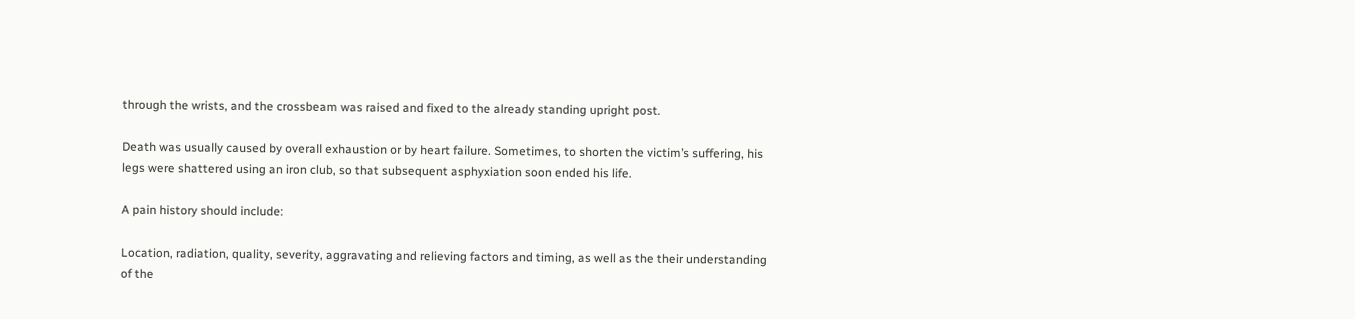through the wrists, and the crossbeam was raised and fixed to the already standing upright post.

Death was usually caused by overall exhaustion or by heart failure. Sometimes, to shorten the victim’s suffering, his legs were shattered using an iron club, so that subsequent asphyxiation soon ended his life.

A pain history should include:

Location, radiation, quality, severity, aggravating and relieving factors and timing, as well as the their understanding of the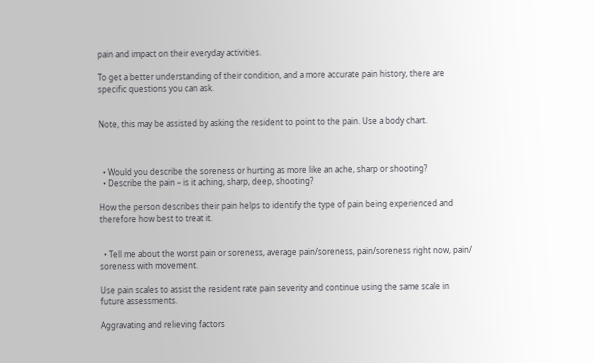pain and impact on their everyday activities.

To get a better understanding of their condition, and a more accurate pain history, there are specific questions you can ask.


Note, this may be assisted by asking the resident to point to the pain. Use a body chart.



  • Would you describe the soreness or hurting as more like an ache, sharp or shooting?
  • Describe the pain – is it aching, sharp, deep, shooting?

How the person describes their pain helps to identify the type of pain being experienced and therefore how best to treat it.


  • Tell me about the worst pain or soreness, average pain/soreness, pain/soreness right now, pain/ soreness with movement.

Use pain scales to assist the resident rate pain severity and continue using the same scale in future assessments.

Aggravating and relieving factors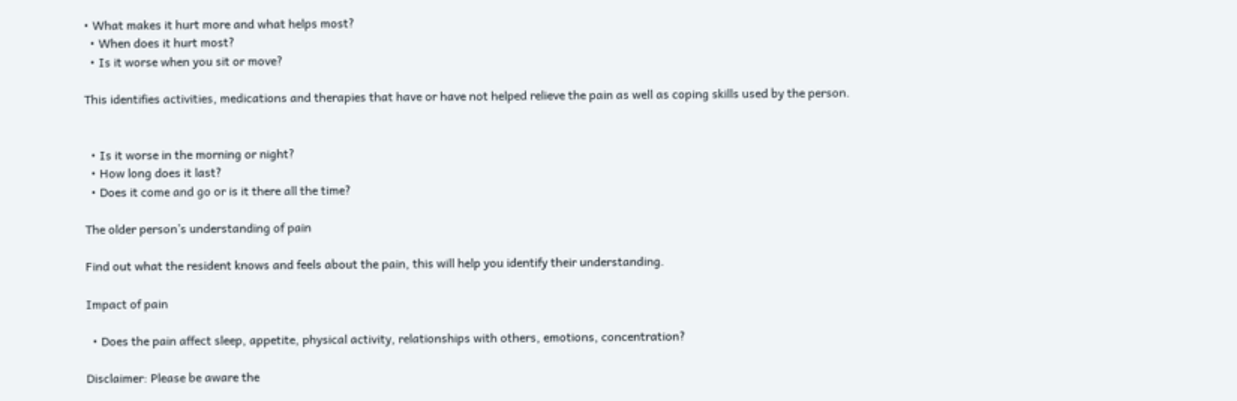• What makes it hurt more and what helps most?
  • When does it hurt most?
  • Is it worse when you sit or move?

This identifies activities, medications and therapies that have or have not helped relieve the pain as well as coping skills used by the person.


  • Is it worse in the morning or night?
  • How long does it last?
  • Does it come and go or is it there all the time?

The older person’s understanding of pain

Find out what the resident knows and feels about the pain, this will help you identify their understanding.

Impact of pain

  • Does the pain affect sleep, appetite, physical activity, relationships with others, emotions, concentration?

Disclaimer: Please be aware the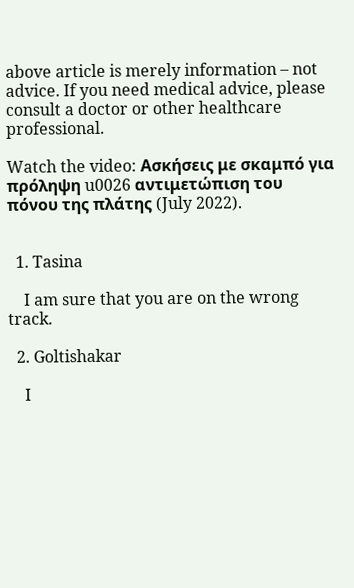above article is merely information – not advice. If you need medical advice, please consult a doctor or other healthcare professional.

Watch the video: Ασκήσεις με σκαμπό για πρόληψη u0026 αντιμετώπιση του πόνου της πλάτης (July 2022).


  1. Tasina

    I am sure that you are on the wrong track.

  2. Goltishakar

    I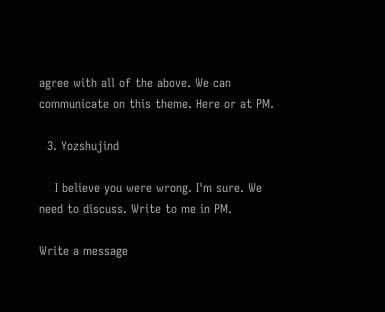agree with all of the above. We can communicate on this theme. Here or at PM.

  3. Yozshujind

    I believe you were wrong. I'm sure. We need to discuss. Write to me in PM.

Write a message